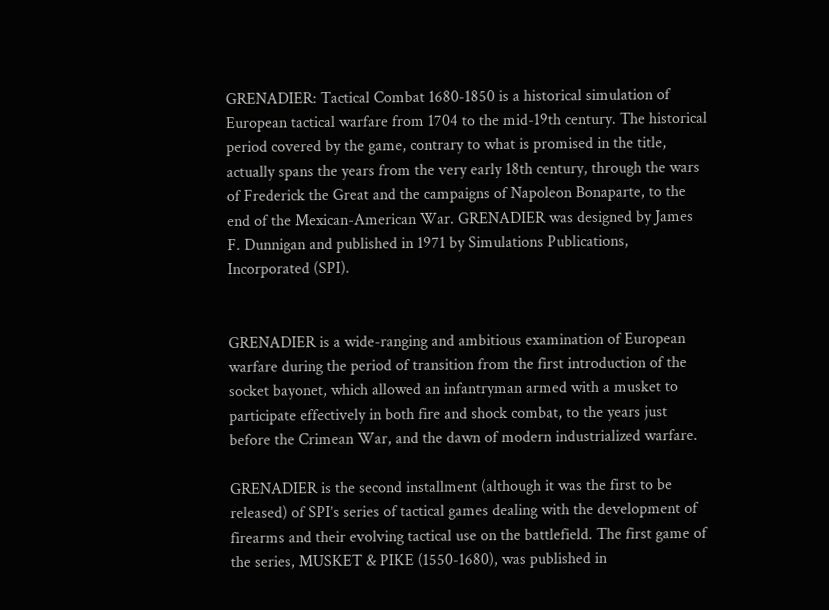GRENADIER: Tactical Combat 1680-1850 is a historical simulation of European tactical warfare from 1704 to the mid-19th century. The historical period covered by the game, contrary to what is promised in the title, actually spans the years from the very early 18th century, through the wars of Frederick the Great and the campaigns of Napoleon Bonaparte, to the end of the Mexican-American War. GRENADIER was designed by James F. Dunnigan and published in 1971 by Simulations Publications, Incorporated (SPI).


GRENADIER is a wide-ranging and ambitious examination of European warfare during the period of transition from the first introduction of the socket bayonet, which allowed an infantryman armed with a musket to participate effectively in both fire and shock combat, to the years just before the Crimean War, and the dawn of modern industrialized warfare.

GRENADIER is the second installment (although it was the first to be released) of SPI’s series of tactical games dealing with the development of firearms and their evolving tactical use on the battlefield. The first game of the series, MUSKET & PIKE (1550-1680), was published in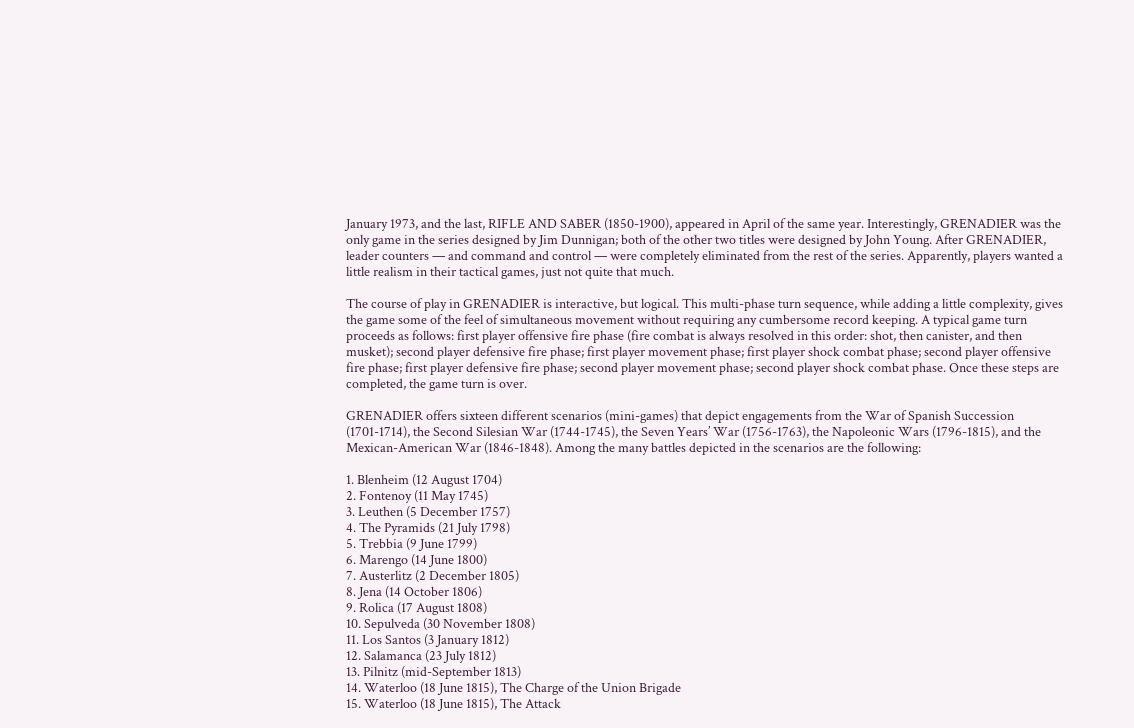January 1973, and the last, RIFLE AND SABER (1850-1900), appeared in April of the same year. Interestingly, GRENADIER was the only game in the series designed by Jim Dunnigan; both of the other two titles were designed by John Young. After GRENADIER, leader counters — and command and control — were completely eliminated from the rest of the series. Apparently, players wanted a little realism in their tactical games, just not quite that much.

The course of play in GRENADIER is interactive, but logical. This multi-phase turn sequence, while adding a little complexity, gives the game some of the feel of simultaneous movement without requiring any cumbersome record keeping. A typical game turn proceeds as follows: first player offensive fire phase (fire combat is always resolved in this order: shot, then canister, and then musket); second player defensive fire phase; first player movement phase; first player shock combat phase; second player offensive fire phase; first player defensive fire phase; second player movement phase; second player shock combat phase. Once these steps are completed, the game turn is over.

GRENADIER offers sixteen different scenarios (mini-games) that depict engagements from the War of Spanish Succession (1701-1714), the Second Silesian War (1744-1745), the Seven Years’ War (1756-1763), the Napoleonic Wars (1796-1815), and the Mexican-American War (1846-1848). Among the many battles depicted in the scenarios are the following:

1. Blenheim (12 August 1704)
2. Fontenoy (11 May 1745)
3. Leuthen (5 December 1757)
4. The Pyramids (21 July 1798)
5. Trebbia (9 June 1799)
6. Marengo (14 June 1800)
7. Austerlitz (2 December 1805)
8. Jena (14 October 1806)
9. Rolica (17 August 1808)
10. Sepulveda (30 November 1808)
11. Los Santos (3 January 1812)
12. Salamanca (23 July 1812)
13. Pilnitz (mid-September 1813)
14. Waterloo (18 June 1815), The Charge of the Union Brigade
15. Waterloo (18 June 1815), The Attack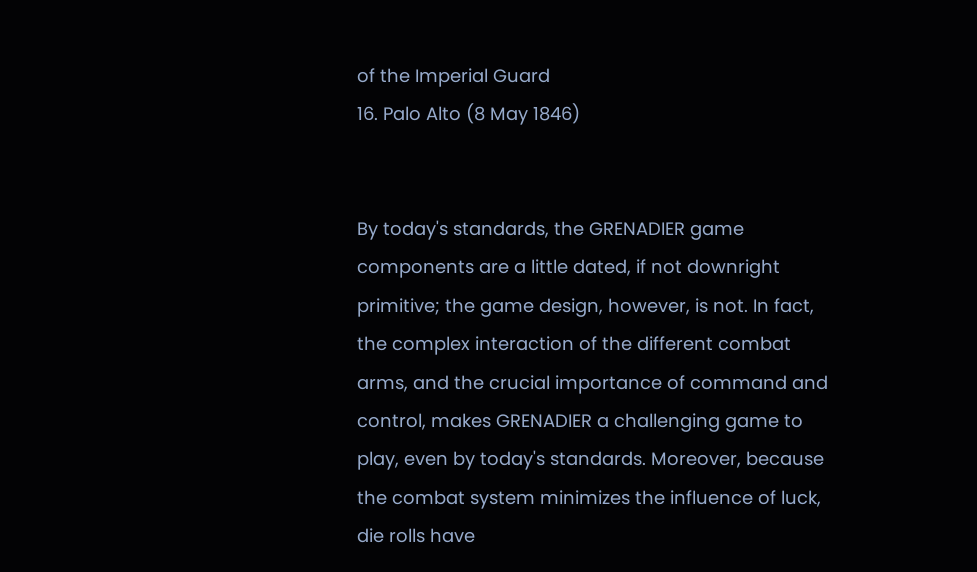of the Imperial Guard
16. Palo Alto (8 May 1846)


By today's standards, the GRENADIER game components are a little dated, if not downright primitive; the game design, however, is not. In fact, the complex interaction of the different combat arms, and the crucial importance of command and control, makes GRENADIER a challenging game to play, even by today's standards. Moreover, because the combat system minimizes the influence of luck, die rolls have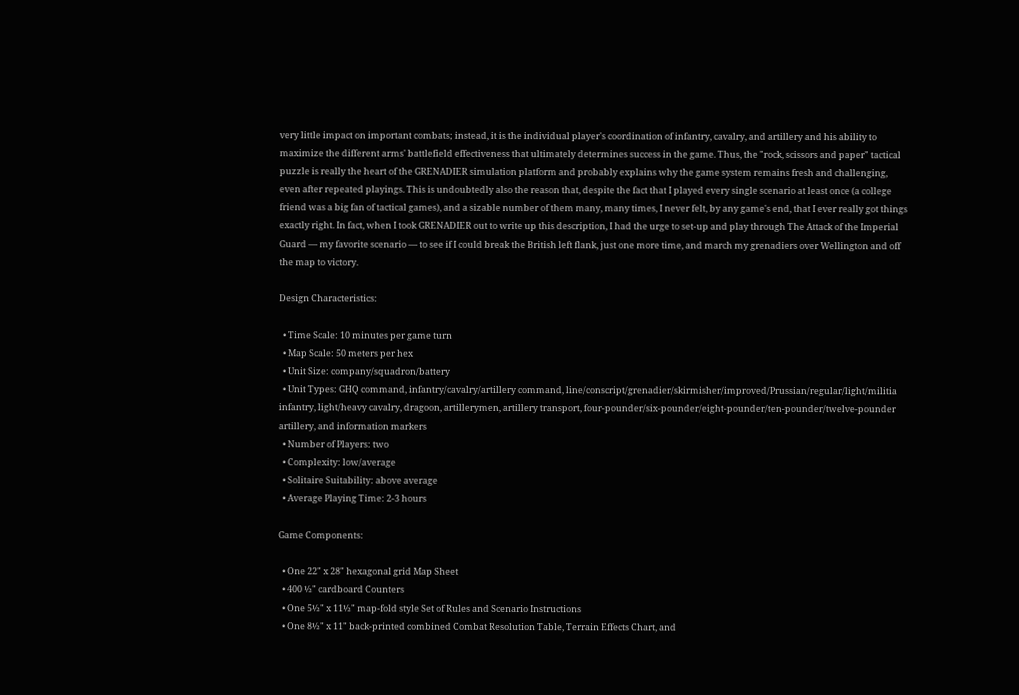very little impact on important combats; instead, it is the individual player's coordination of infantry, cavalry, and artillery and his ability to maximize the different arms' battlefield effectiveness that ultimately determines success in the game. Thus, the "rock, scissors and paper" tactical puzzle is really the heart of the GRENADIER simulation platform and probably explains why the game system remains fresh and challenging, even after repeated playings. This is undoubtedly also the reason that, despite the fact that I played every single scenario at least once (a college friend was a big fan of tactical games), and a sizable number of them many, many times, I never felt, by any game's end, that I ever really got things exactly right. In fact, when I took GRENADIER out to write up this description, I had the urge to set-up and play through The Attack of the Imperial Guard — my favorite scenario — to see if I could break the British left flank, just one more time, and march my grenadiers over Wellington and off the map to victory.

Design Characteristics:

  • Time Scale: 10 minutes per game turn
  • Map Scale: 50 meters per hex
  • Unit Size: company/squadron/battery
  • Unit Types: GHQ command, infantry/cavalry/artillery command, line/conscript/grenadier/skirmisher/improved/Prussian/regular/light/militia infantry, light/heavy cavalry, dragoon, artillerymen, artillery transport, four-pounder/six-pounder/eight-pounder/ten-pounder/twelve-pounder artillery, and information markers
  • Number of Players: two
  • Complexity: low/average
  • Solitaire Suitability: above average
  • Average Playing Time: 2-3 hours

Game Components:

  • One 22" x 28" hexagonal grid Map Sheet
  • 400 ½" cardboard Counters
  • One 5½" x 11½" map-fold style Set of Rules and Scenario Instructions
  • One 8½" x 11" back-printed combined Combat Resolution Table, Terrain Effects Chart, and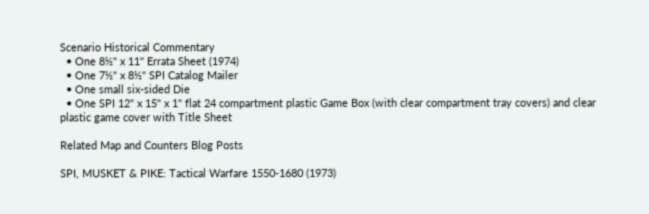Scenario Historical Commentary
  • One 8½" x 11" Errata Sheet (1974)
  • One 7½" x 8½" SPI Catalog Mailer
  • One small six-sided Die
  • One SPI 12" x 15" x 1" flat 24 compartment plastic Game Box (with clear compartment tray covers) and clear plastic game cover with Title Sheet

Related Map and Counters Blog Posts

SPI, MUSKET & PIKE: Tactical Warfare 1550-1680 (1973)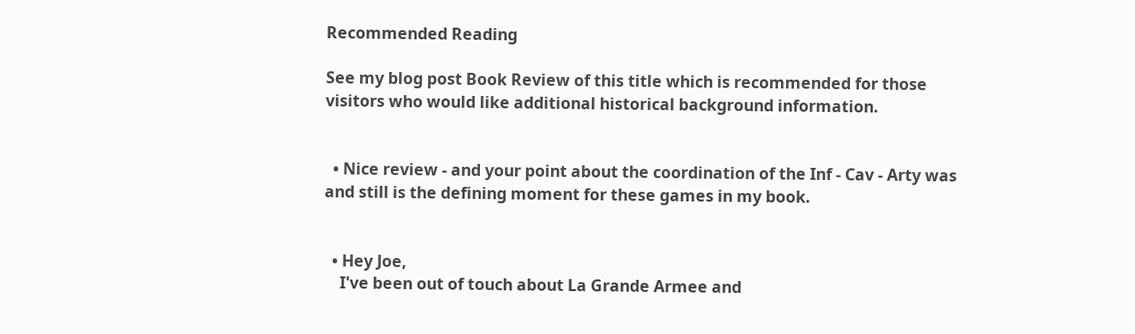Recommended Reading

See my blog post Book Review of this title which is recommended for those visitors who would like additional historical background information.


  • Nice review - and your point about the coordination of the Inf - Cav - Arty was and still is the defining moment for these games in my book.


  • Hey Joe,
    I've been out of touch about La Grande Armee and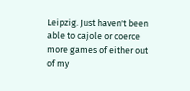Leipzig. Just haven't been able to cajole or coerce more games of either out of my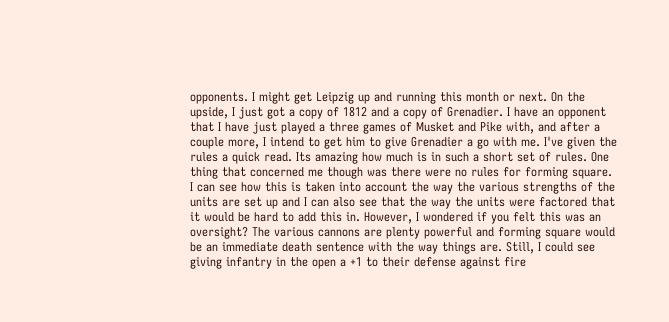opponents. I might get Leipzig up and running this month or next. On the upside, I just got a copy of 1812 and a copy of Grenadier. I have an opponent that I have just played a three games of Musket and Pike with, and after a couple more, I intend to get him to give Grenadier a go with me. I've given the rules a quick read. Its amazing how much is in such a short set of rules. One thing that concerned me though was there were no rules for forming square. I can see how this is taken into account the way the various strengths of the units are set up and I can also see that the way the units were factored that it would be hard to add this in. However, I wondered if you felt this was an oversight? The various cannons are plenty powerful and forming square would be an immediate death sentence with the way things are. Still, I could see giving infantry in the open a +1 to their defense against fire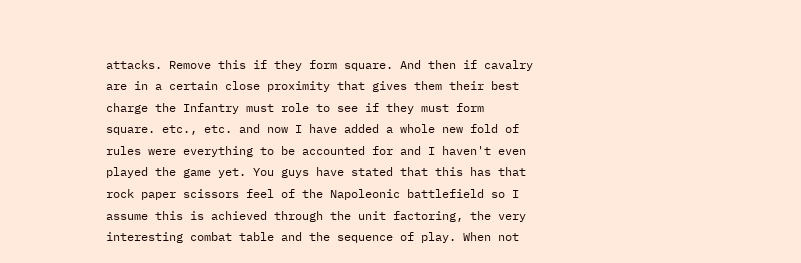attacks. Remove this if they form square. And then if cavalry are in a certain close proximity that gives them their best charge the Infantry must role to see if they must form square. etc., etc. and now I have added a whole new fold of rules were everything to be accounted for and I haven't even played the game yet. You guys have stated that this has that rock paper scissors feel of the Napoleonic battlefield so I assume this is achieved through the unit factoring, the very interesting combat table and the sequence of play. When not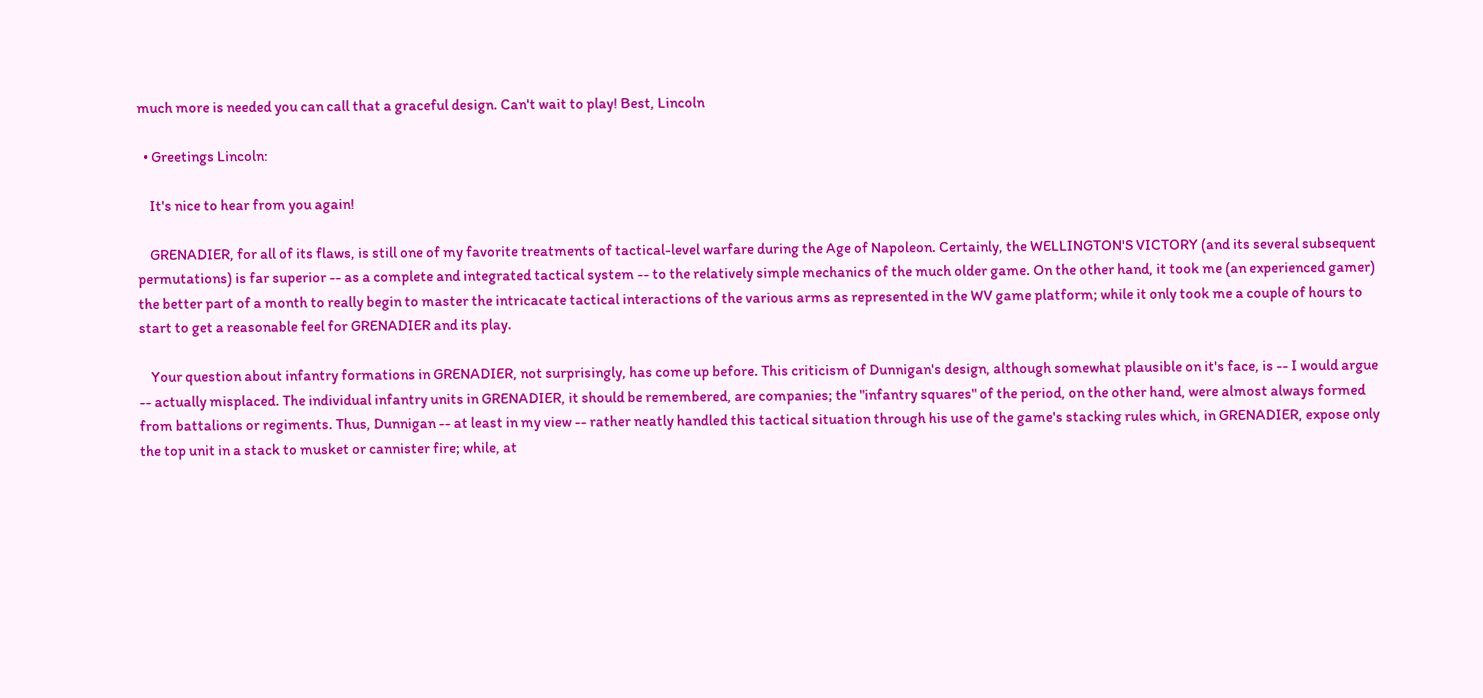much more is needed you can call that a graceful design. Can't wait to play! Best, Lincoln

  • Greetings Lincoln:

    It's nice to hear from you again!

    GRENADIER, for all of its flaws, is still one of my favorite treatments of tactical-level warfare during the Age of Napoleon. Certainly, the WELLINGTON'S VICTORY (and its several subsequent permutations) is far superior -- as a complete and integrated tactical system -- to the relatively simple mechanics of the much older game. On the other hand, it took me (an experienced gamer) the better part of a month to really begin to master the intricacate tactical interactions of the various arms as represented in the WV game platform; while it only took me a couple of hours to start to get a reasonable feel for GRENADIER and its play.

    Your question about infantry formations in GRENADIER, not surprisingly, has come up before. This criticism of Dunnigan's design, although somewhat plausible on it's face, is -- I would argue -- actually misplaced. The individual infantry units in GRENADIER, it should be remembered, are companies; the "infantry squares" of the period, on the other hand, were almost always formed from battalions or regiments. Thus, Dunnigan -- at least in my view -- rather neatly handled this tactical situation through his use of the game's stacking rules which, in GRENADIER, expose only the top unit in a stack to musket or cannister fire; while, at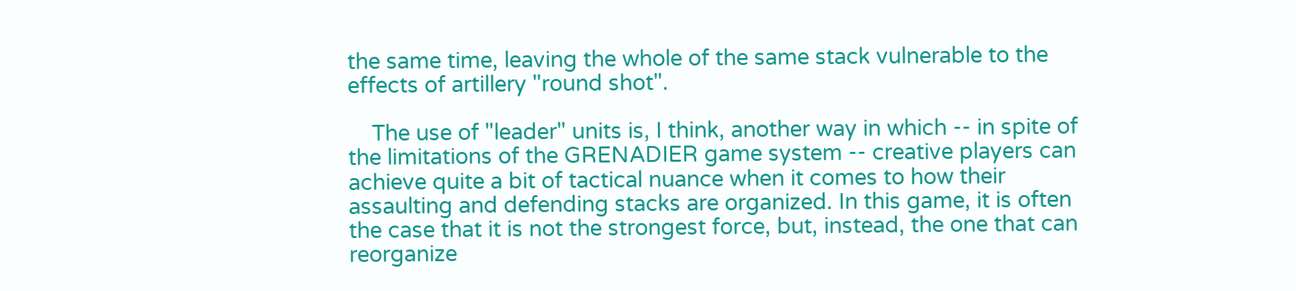the same time, leaving the whole of the same stack vulnerable to the effects of artillery "round shot".

    The use of "leader" units is, I think, another way in which -- in spite of the limitations of the GRENADIER game system -- creative players can achieve quite a bit of tactical nuance when it comes to how their assaulting and defending stacks are organized. In this game, it is often the case that it is not the strongest force, but, instead, the one that can reorganize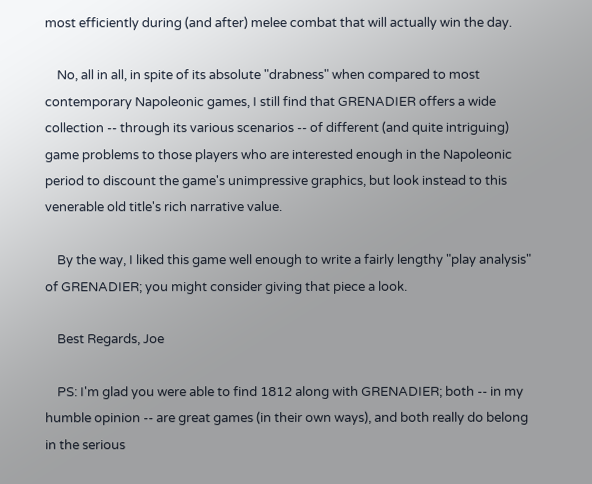most efficiently during (and after) melee combat that will actually win the day.

    No, all in all, in spite of its absolute "drabness" when compared to most contemporary Napoleonic games, I still find that GRENADIER offers a wide collection -- through its various scenarios -- of different (and quite intriguing) game problems to those players who are interested enough in the Napoleonic period to discount the game's unimpressive graphics, but look instead to this venerable old title's rich narrative value.

    By the way, I liked this game well enough to write a fairly lengthy "play analysis" of GRENADIER; you might consider giving that piece a look.

    Best Regards, Joe

    PS: I'm glad you were able to find 1812 along with GRENADIER; both -- in my humble opinion -- are great games (in their own ways), and both really do belong in the serious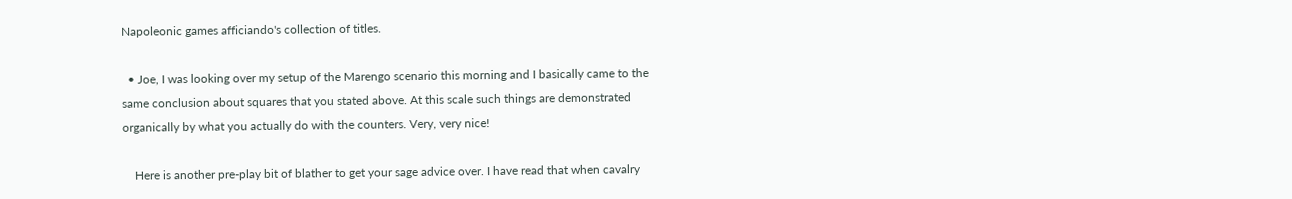Napoleonic games afficiando's collection of titles.

  • Joe, I was looking over my setup of the Marengo scenario this morning and I basically came to the same conclusion about squares that you stated above. At this scale such things are demonstrated organically by what you actually do with the counters. Very, very nice!

    Here is another pre-play bit of blather to get your sage advice over. I have read that when cavalry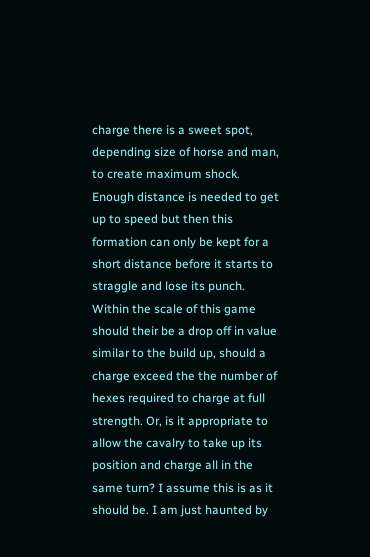charge there is a sweet spot, depending size of horse and man, to create maximum shock. Enough distance is needed to get up to speed but then this formation can only be kept for a short distance before it starts to straggle and lose its punch. Within the scale of this game should their be a drop off in value similar to the build up, should a charge exceed the the number of hexes required to charge at full strength. Or, is it appropriate to allow the cavalry to take up its position and charge all in the same turn? I assume this is as it should be. I am just haunted by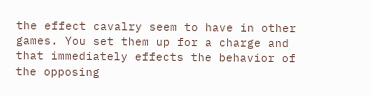the effect cavalry seem to have in other games. You set them up for a charge and that immediately effects the behavior of the opposing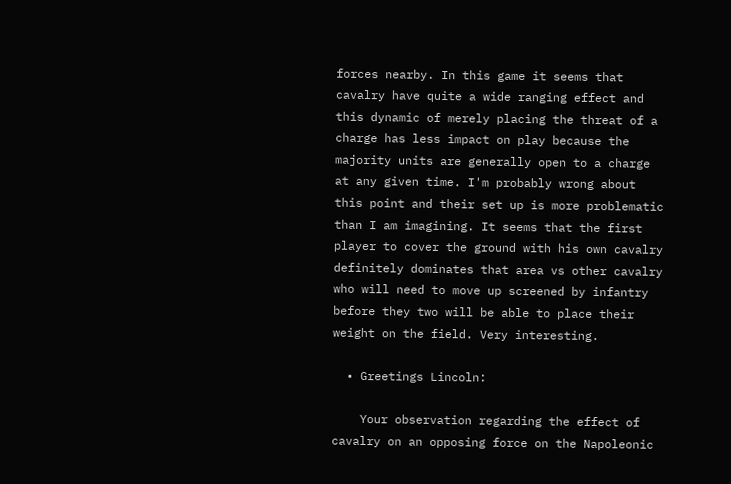forces nearby. In this game it seems that cavalry have quite a wide ranging effect and this dynamic of merely placing the threat of a charge has less impact on play because the majority units are generally open to a charge at any given time. I'm probably wrong about this point and their set up is more problematic than I am imagining. It seems that the first player to cover the ground with his own cavalry definitely dominates that area vs other cavalry who will need to move up screened by infantry before they two will be able to place their weight on the field. Very interesting.

  • Greetings Lincoln:

    Your observation regarding the effect of cavalry on an opposing force on the Napoleonic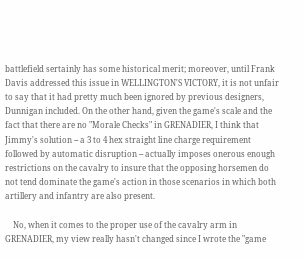battlefield sertainly has some historical merit; moreover, until Frank Davis addressed this issue in WELLINGTON'S VICTORY, it is not unfair to say that it had pretty much been ignored by previous designers, Dunnigan included. On the other hand, given the game's scale and the fact that there are no "Morale Checks" in GRENADIER, I think that Jimmy's solution -- a 3 to 4 hex straight line charge requirement followed by automatic disruption -- actually imposes onerous enough restrictions on the cavalry to insure that the opposing horsemen do not tend dominate the game's action in those scenarios in which both artillery and infantry are also present.

    No, when it comes to the proper use of the cavalry arm in GRENADIER, my view really hasn't changed since I wrote the "game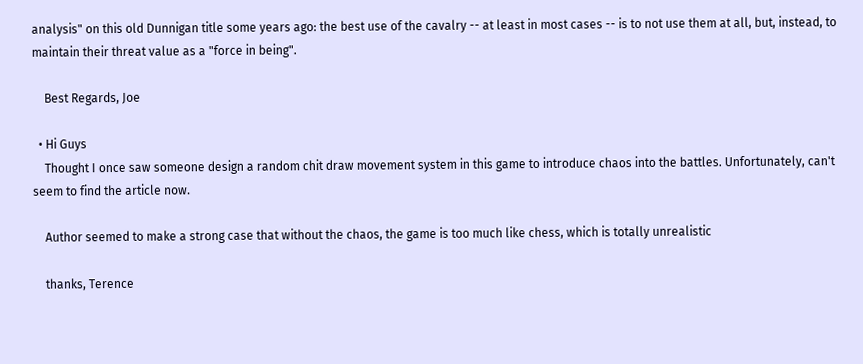analysis" on this old Dunnigan title some years ago: the best use of the cavalry -- at least in most cases -- is to not use them at all, but, instead, to maintain their threat value as a "force in being".

    Best Regards, Joe

  • Hi Guys
    Thought I once saw someone design a random chit draw movement system in this game to introduce chaos into the battles. Unfortunately, can't seem to find the article now.

    Author seemed to make a strong case that without the chaos, the game is too much like chess, which is totally unrealistic

    thanks, Terence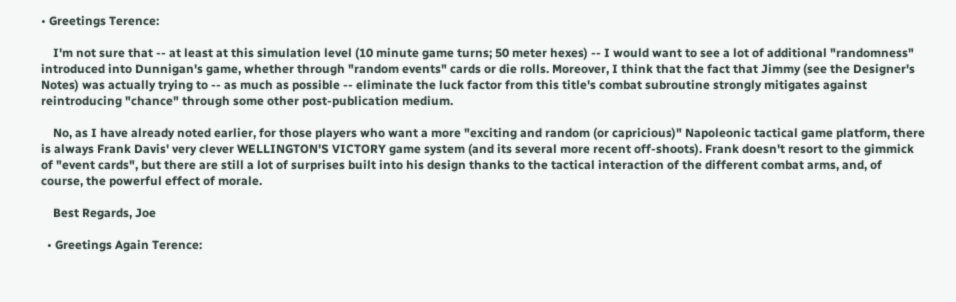• Greetings Terence:

    I'm not sure that -- at least at this simulation level (10 minute game turns; 50 meter hexes) -- I would want to see a lot of additional "randomness" introduced into Dunnigan's game, whether through "random events" cards or die rolls. Moreover, I think that the fact that Jimmy (see the Designer's Notes) was actually trying to -- as much as possible -- eliminate the luck factor from this title's combat subroutine strongly mitigates against reintroducing "chance" through some other post-publication medium.

    No, as I have already noted earlier, for those players who want a more "exciting and random (or capricious)" Napoleonic tactical game platform, there is always Frank Davis' very clever WELLINGTON'S VICTORY game system (and its several more recent off-shoots). Frank doesn't resort to the gimmick of "event cards", but there are still a lot of surprises built into his design thanks to the tactical interaction of the different combat arms, and, of course, the powerful effect of morale.

    Best Regards, Joe

  • Greetings Again Terence: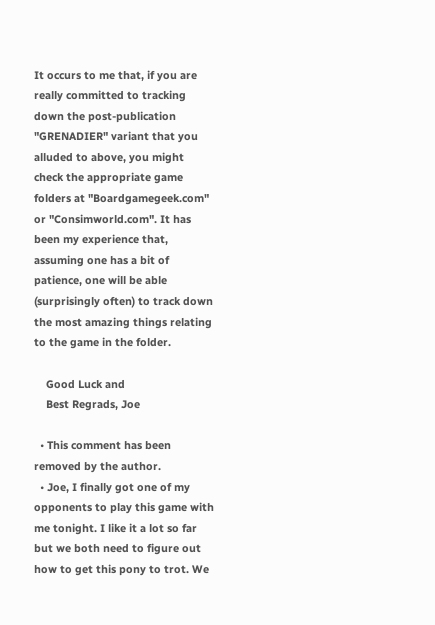It occurs to me that, if you are really committed to tracking down the post-publication "GRENADIER" variant that you alluded to above, you might check the appropriate game folders at "Boardgamegeek.com" or "Consimworld.com". It has been my experience that, assuming one has a bit of patience, one will be able (surprisingly often) to track down the most amazing things relating to the game in the folder.

    Good Luck and
    Best Regrads, Joe

  • This comment has been removed by the author.
  • Joe, I finally got one of my opponents to play this game with me tonight. I like it a lot so far but we both need to figure out how to get this pony to trot. We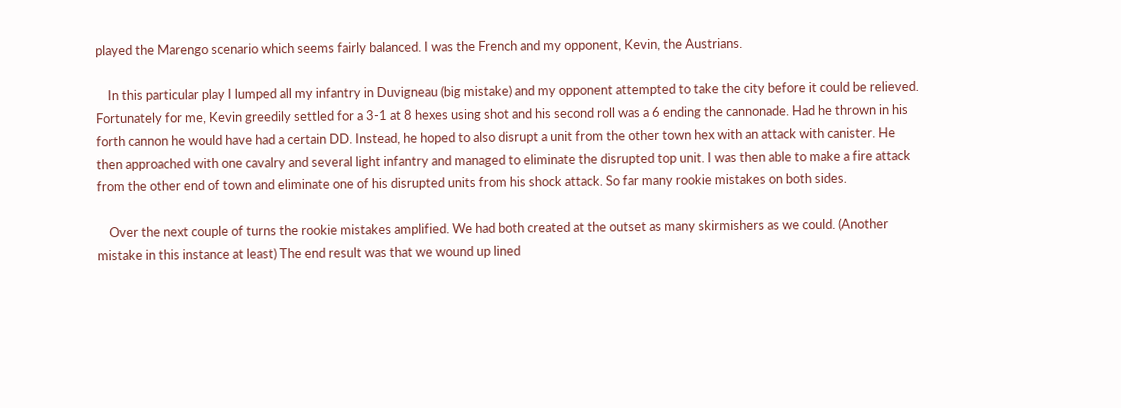played the Marengo scenario which seems fairly balanced. I was the French and my opponent, Kevin, the Austrians.

    In this particular play I lumped all my infantry in Duvigneau (big mistake) and my opponent attempted to take the city before it could be relieved. Fortunately for me, Kevin greedily settled for a 3-1 at 8 hexes using shot and his second roll was a 6 ending the cannonade. Had he thrown in his forth cannon he would have had a certain DD. Instead, he hoped to also disrupt a unit from the other town hex with an attack with canister. He then approached with one cavalry and several light infantry and managed to eliminate the disrupted top unit. I was then able to make a fire attack from the other end of town and eliminate one of his disrupted units from his shock attack. So far many rookie mistakes on both sides.

    Over the next couple of turns the rookie mistakes amplified. We had both created at the outset as many skirmishers as we could. (Another mistake in this instance at least) The end result was that we wound up lined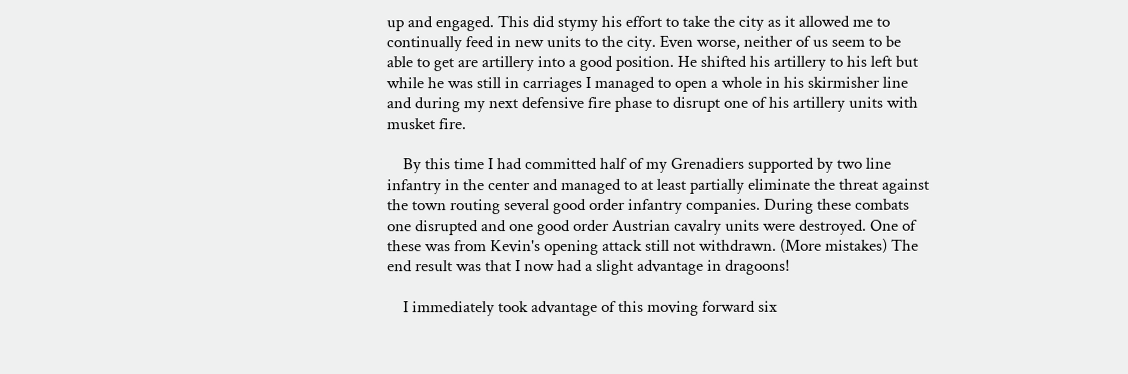up and engaged. This did stymy his effort to take the city as it allowed me to continually feed in new units to the city. Even worse, neither of us seem to be able to get are artillery into a good position. He shifted his artillery to his left but while he was still in carriages I managed to open a whole in his skirmisher line and during my next defensive fire phase to disrupt one of his artillery units with musket fire.

    By this time I had committed half of my Grenadiers supported by two line infantry in the center and managed to at least partially eliminate the threat against the town routing several good order infantry companies. During these combats one disrupted and one good order Austrian cavalry units were destroyed. One of these was from Kevin's opening attack still not withdrawn. (More mistakes) The end result was that I now had a slight advantage in dragoons!

    I immediately took advantage of this moving forward six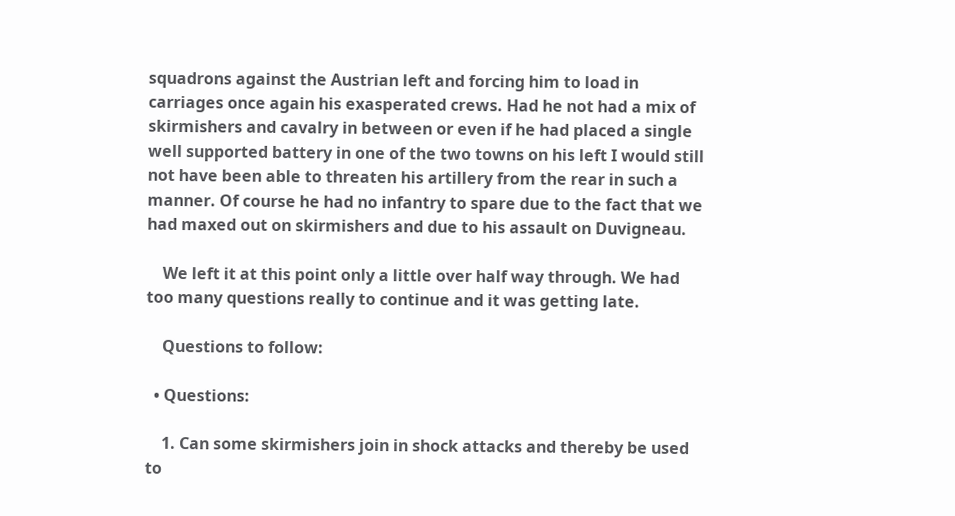squadrons against the Austrian left and forcing him to load in carriages once again his exasperated crews. Had he not had a mix of skirmishers and cavalry in between or even if he had placed a single well supported battery in one of the two towns on his left I would still not have been able to threaten his artillery from the rear in such a manner. Of course he had no infantry to spare due to the fact that we had maxed out on skirmishers and due to his assault on Duvigneau.

    We left it at this point only a little over half way through. We had too many questions really to continue and it was getting late.

    Questions to follow:

  • Questions:

    1. Can some skirmishers join in shock attacks and thereby be used to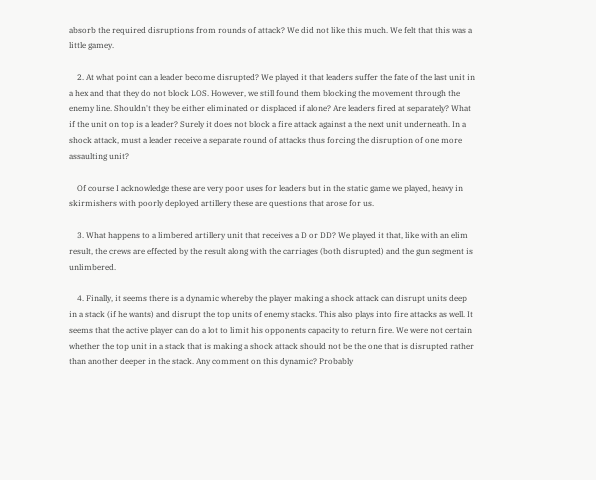absorb the required disruptions from rounds of attack? We did not like this much. We felt that this was a little gamey.

    2. At what point can a leader become disrupted? We played it that leaders suffer the fate of the last unit in a hex and that they do not block LOS. However, we still found them blocking the movement through the enemy line. Shouldn't they be either eliminated or displaced if alone? Are leaders fired at separately? What if the unit on top is a leader? Surely it does not block a fire attack against a the next unit underneath. In a shock attack, must a leader receive a separate round of attacks thus forcing the disruption of one more assaulting unit?

    Of course I acknowledge these are very poor uses for leaders but in the static game we played, heavy in skirmishers with poorly deployed artillery these are questions that arose for us.

    3. What happens to a limbered artillery unit that receives a D or DD? We played it that, like with an elim result, the crews are effected by the result along with the carriages (both disrupted) and the gun segment is unlimbered.

    4. Finally, it seems there is a dynamic whereby the player making a shock attack can disrupt units deep in a stack (if he wants) and disrupt the top units of enemy stacks. This also plays into fire attacks as well. It seems that the active player can do a lot to limit his opponents capacity to return fire. We were not certain whether the top unit in a stack that is making a shock attack should not be the one that is disrupted rather than another deeper in the stack. Any comment on this dynamic? Probably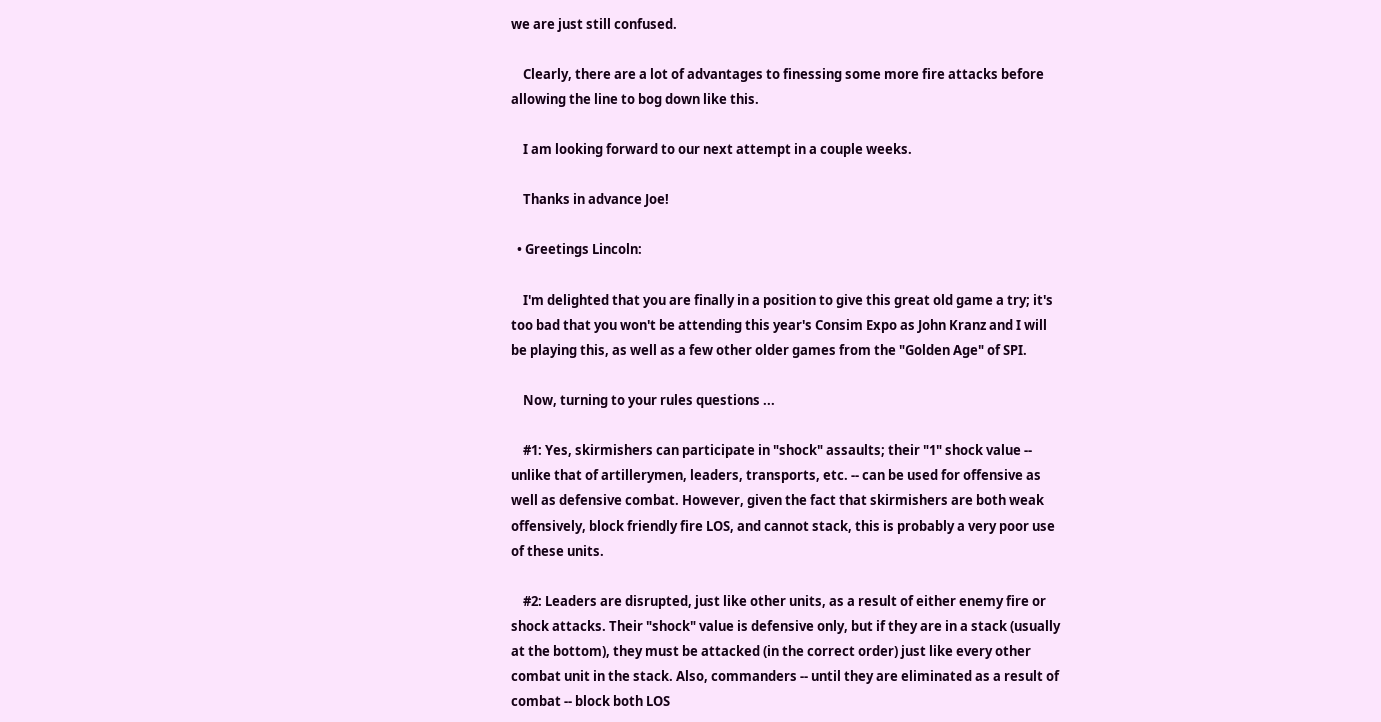we are just still confused.

    Clearly, there are a lot of advantages to finessing some more fire attacks before allowing the line to bog down like this.

    I am looking forward to our next attempt in a couple weeks.

    Thanks in advance Joe!

  • Greetings Lincoln:

    I'm delighted that you are finally in a position to give this great old game a try; it's too bad that you won't be attending this year's Consim Expo as John Kranz and I will be playing this, as well as a few other older games from the "Golden Age" of SPI.

    Now, turning to your rules questions ...

    #1: Yes, skirmishers can participate in "shock" assaults; their "1" shock value -- unlike that of artillerymen, leaders, transports, etc. -- can be used for offensive as well as defensive combat. However, given the fact that skirmishers are both weak offensively, block friendly fire LOS, and cannot stack, this is probably a very poor use of these units.

    #2: Leaders are disrupted, just like other units, as a result of either enemy fire or shock attacks. Their "shock" value is defensive only, but if they are in a stack (usually at the bottom), they must be attacked (in the correct order) just like every other combat unit in the stack. Also, commanders -- until they are eliminated as a result of combat -- block both LOS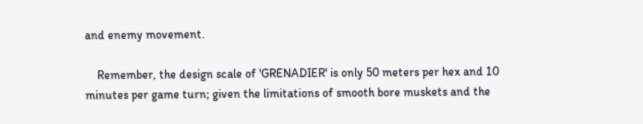and enemy movement.

    Remember, the design scale of 'GRENADIER' is only 50 meters per hex and 10 minutes per game turn; given the limitations of smooth bore muskets and the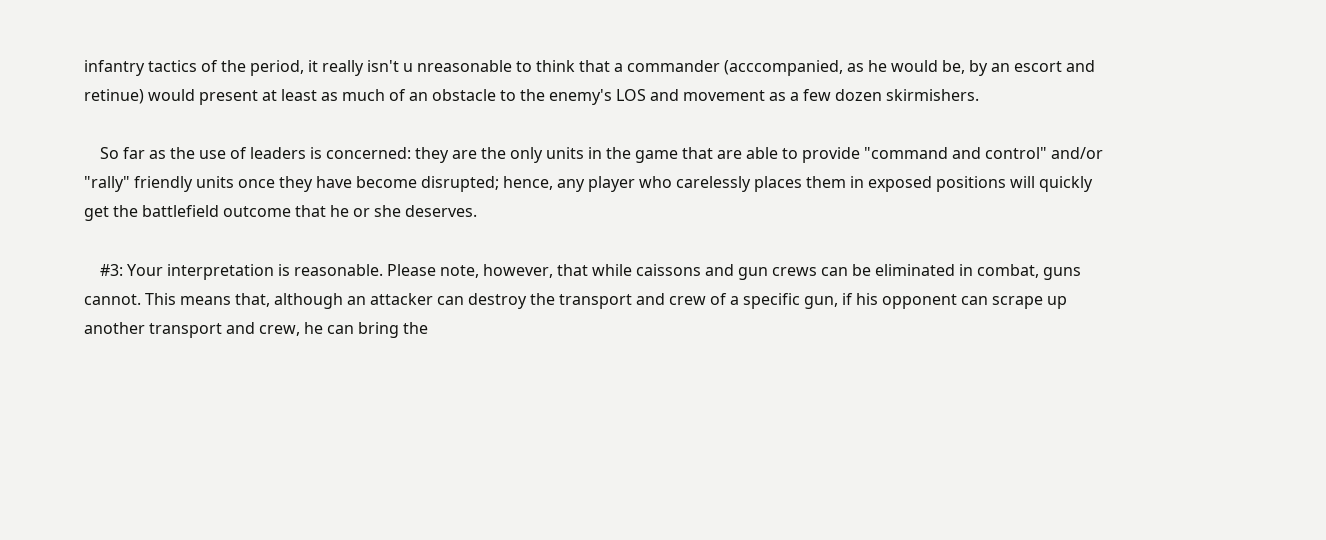infantry tactics of the period, it really isn't u nreasonable to think that a commander (acccompanied, as he would be, by an escort and retinue) would present at least as much of an obstacle to the enemy's LOS and movement as a few dozen skirmishers.

    So far as the use of leaders is concerned: they are the only units in the game that are able to provide "command and control" and/or "rally" friendly units once they have become disrupted; hence, any player who carelessly places them in exposed positions will quickly get the battlefield outcome that he or she deserves.

    #3: Your interpretation is reasonable. Please note, however, that while caissons and gun crews can be eliminated in combat, guns cannot. This means that, although an attacker can destroy the transport and crew of a specific gun, if his opponent can scrape up another transport and crew, he can bring the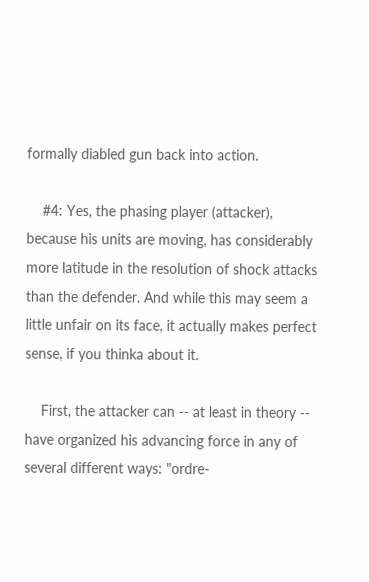formally diabled gun back into action.

    #4: Yes, the phasing player (attacker), because his units are moving, has considerably more latitude in the resolution of shock attacks than the defender. And while this may seem a little unfair on its face, it actually makes perfect sense, if you thinka about it.

    First, the attacker can -- at least in theory -- have organized his advancing force in any of several different ways: "ordre-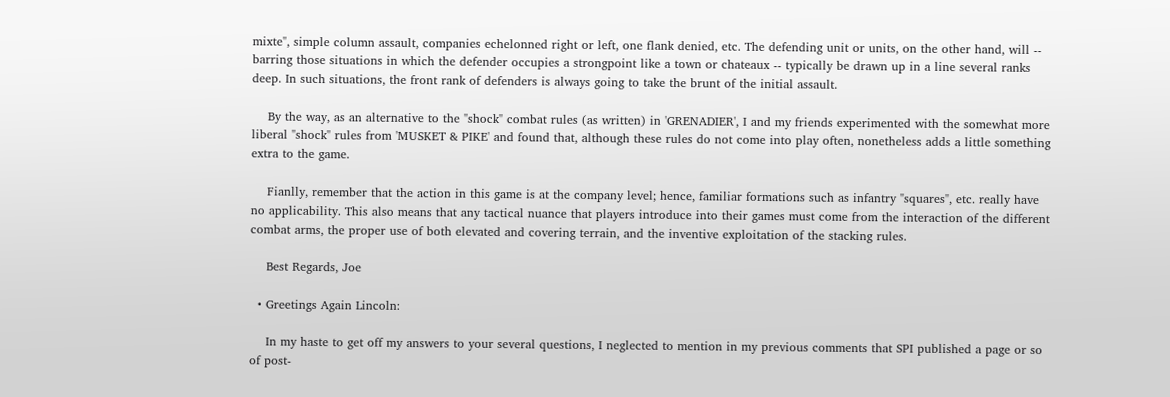mixte", simple column assault, companies echelonned right or left, one flank denied, etc. The defending unit or units, on the other hand, will -- barring those situations in which the defender occupies a strongpoint like a town or chateaux -- typically be drawn up in a line several ranks deep. In such situations, the front rank of defenders is always going to take the brunt of the initial assault.

    By the way, as an alternative to the "shock" combat rules (as written) in 'GRENADIER', I and my friends experimented with the somewhat more liberal "shock" rules from 'MUSKET & PIKE' and found that, although these rules do not come into play often, nonetheless adds a little something extra to the game.

    Fianlly, remember that the action in this game is at the company level; hence, familiar formations such as infantry "squares", etc. really have no applicability. This also means that any tactical nuance that players introduce into their games must come from the interaction of the different combat arms, the proper use of both elevated and covering terrain, and the inventive exploitation of the stacking rules.

    Best Regards, Joe

  • Greetings Again Lincoln:

    In my haste to get off my answers to your several questions, I neglected to mention in my previous comments that SPI published a page or so of post-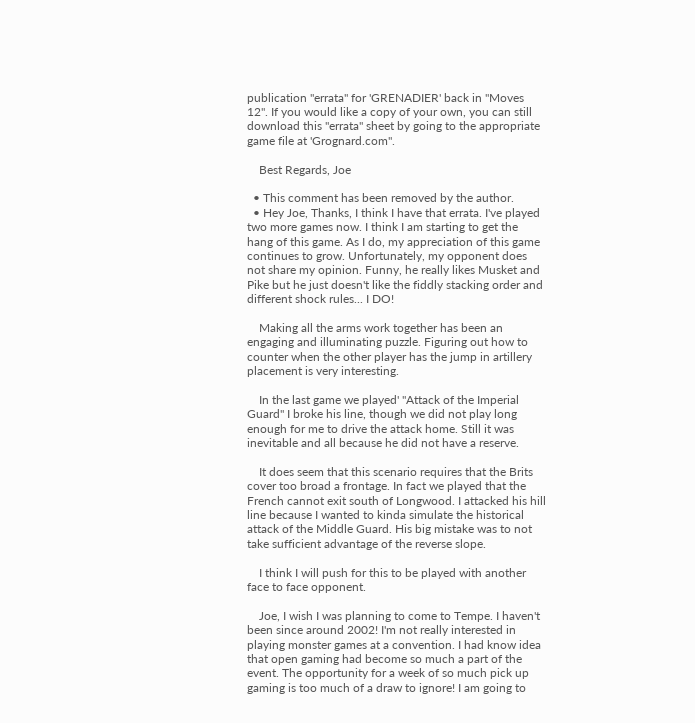publication "errata" for 'GRENADIER' back in "Moves 12". If you would like a copy of your own, you can still download this "errata" sheet by going to the appropriate game file at 'Grognard.com".

    Best Regards, Joe

  • This comment has been removed by the author.
  • Hey Joe, Thanks, I think I have that errata. I've played two more games now. I think I am starting to get the hang of this game. As I do, my appreciation of this game continues to grow. Unfortunately, my opponent does not share my opinion. Funny, he really likes Musket and Pike but he just doesn't like the fiddly stacking order and different shock rules... I DO!

    Making all the arms work together has been an engaging and illuminating puzzle. Figuring out how to counter when the other player has the jump in artillery placement is very interesting.

    In the last game we played' "Attack of the Imperial Guard" I broke his line, though we did not play long enough for me to drive the attack home. Still it was inevitable and all because he did not have a reserve.

    It does seem that this scenario requires that the Brits cover too broad a frontage. In fact we played that the French cannot exit south of Longwood. I attacked his hill line because I wanted to kinda simulate the historical attack of the Middle Guard. His big mistake was to not take sufficient advantage of the reverse slope.

    I think I will push for this to be played with another face to face opponent.

    Joe, I wish I was planning to come to Tempe. I haven't been since around 2002! I'm not really interested in playing monster games at a convention. I had know idea that open gaming had become so much a part of the event. The opportunity for a week of so much pick up gaming is too much of a draw to ignore! I am going to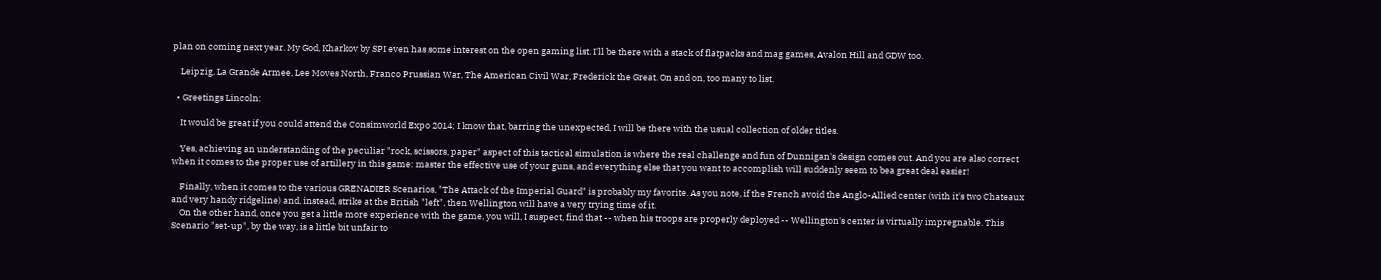plan on coming next year. My God, Kharkov by SPI even has some interest on the open gaming list. I'll be there with a stack of flatpacks and mag games, Avalon Hill and GDW too.

    Leipzig, La Grande Armee, Lee Moves North, Franco Prussian War, The American Civil War, Frederick the Great. On and on, too many to list.

  • Greetings Lincoln:

    It would be great if you could attend the Consimworld Expo 2014; I know that, barring the unexpected, I will be there with the usual collection of older titles.

    Yes, achieving an understanding of the peculiar "rock, scissors, paper" aspect of this tactical simulation is where the real challenge and fun of Dunnigan's design comes out. And you are also correct when it comes to the proper use of artillery in this game: master the effective use of your guns, and everything else that you want to accomplish will suddenly seem to bea great deal easier!

    Finally, when it comes to the various GRENADIER Scenarios, "The Attack of the Imperial Guard" is probably my favorite. As you note, if the French avoid the Anglo-Allied center (with it's two Chateaux and very handy ridgeline) and, instead, strike at the British "left", then Wellington will have a very trying time of it.
    On the other hand, once you get a little more experience with the game, you will, I suspect, find that -- when his troops are properly deployed -- Wellington's center is virtually impregnable. This Scenario "set-up", by the way, is a little bit unfair to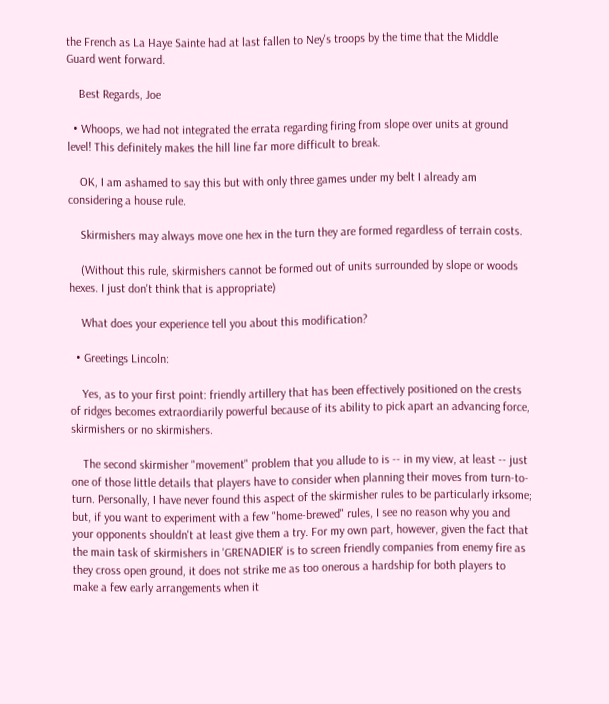the French as La Haye Sainte had at last fallen to Ney's troops by the time that the Middle Guard went forward.

    Best Regards, Joe

  • Whoops, we had not integrated the errata regarding firing from slope over units at ground level! This definitely makes the hill line far more difficult to break.

    OK, I am ashamed to say this but with only three games under my belt I already am considering a house rule.

    Skirmishers may always move one hex in the turn they are formed regardless of terrain costs.

    (Without this rule, skirmishers cannot be formed out of units surrounded by slope or woods hexes. I just don't think that is appropriate)

    What does your experience tell you about this modification?

  • Greetings Lincoln:

    Yes, as to your first point: friendly artillery that has been effectively positioned on the crests of ridges becomes extraordiarily powerful because of its ability to pick apart an advancing force, skirmishers or no skirmishers.

    The second skirmisher "movement" problem that you allude to is -- in my view, at least -- just one of those little details that players have to consider when planning their moves from turn-to-turn. Personally, I have never found this aspect of the skirmisher rules to be particularly irksome; but, if you want to experiment with a few "home-brewed" rules, I see no reason why you and your opponents shouldn't at least give them a try. For my own part, however, given the fact that the main task of skirmishers in 'GRENADIER' is to screen friendly companies from enemy fire as they cross open ground, it does not strike me as too onerous a hardship for both players to make a few early arrangements when it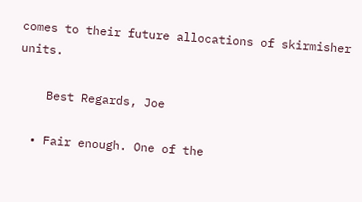comes to their future allocations of skirmisher units.

    Best Regards, Joe

  • Fair enough. One of the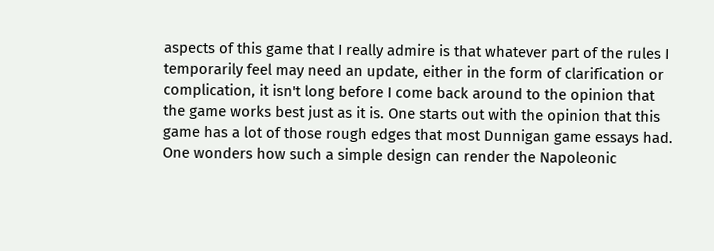aspects of this game that I really admire is that whatever part of the rules I temporarily feel may need an update, either in the form of clarification or complication, it isn't long before I come back around to the opinion that the game works best just as it is. One starts out with the opinion that this game has a lot of those rough edges that most Dunnigan game essays had. One wonders how such a simple design can render the Napoleonic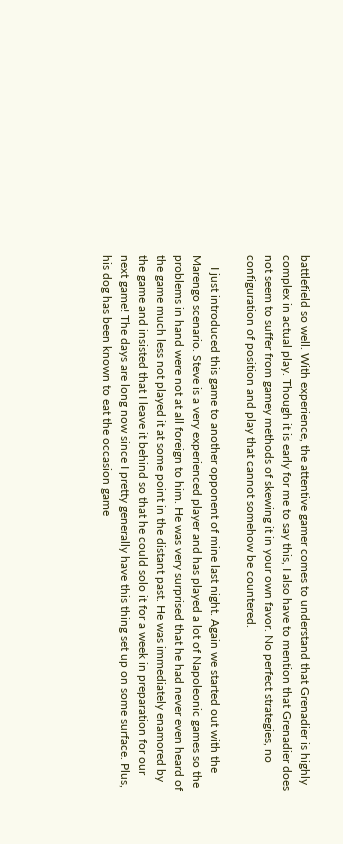battlefield so well. With experience, the attentive gamer comes to understand that Grenadier is highly complex in actual play. Though it is early for me to say this, I also have to mention that Grenadier does not seem to suffer from gamey methods of skewing it in your own favor. No perfect strategies, no configuration of position and play that cannot somehow be countered.

    I just introduced this game to another opponent of mine last night. Again we started out with the Marengo scenario. Steve is a very experienced player and has played a lot of Napoleonic games so the problems in hand were not at all foreign to him. He was very surprised that he had never even heard of the game much less not played it at some point in the distant past. He was immediately enamored by the game and insisted that I leave it behind so that he could solo it for a week in preparation for our next game! The days are long now since I pretty generally have this thing set up on some surface. Plus, his dog has been known to eat the occasion game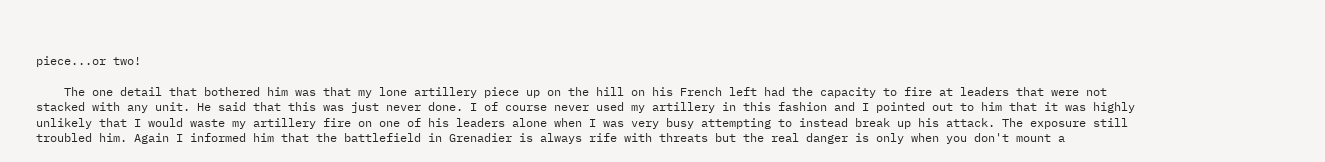piece...or two!

    The one detail that bothered him was that my lone artillery piece up on the hill on his French left had the capacity to fire at leaders that were not stacked with any unit. He said that this was just never done. I of course never used my artillery in this fashion and I pointed out to him that it was highly unlikely that I would waste my artillery fire on one of his leaders alone when I was very busy attempting to instead break up his attack. The exposure still troubled him. Again I informed him that the battlefield in Grenadier is always rife with threats but the real danger is only when you don't mount a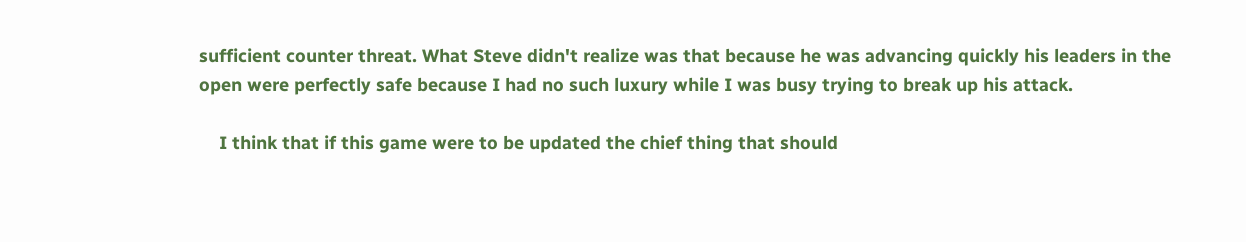sufficient counter threat. What Steve didn't realize was that because he was advancing quickly his leaders in the open were perfectly safe because I had no such luxury while I was busy trying to break up his attack.

    I think that if this game were to be updated the chief thing that should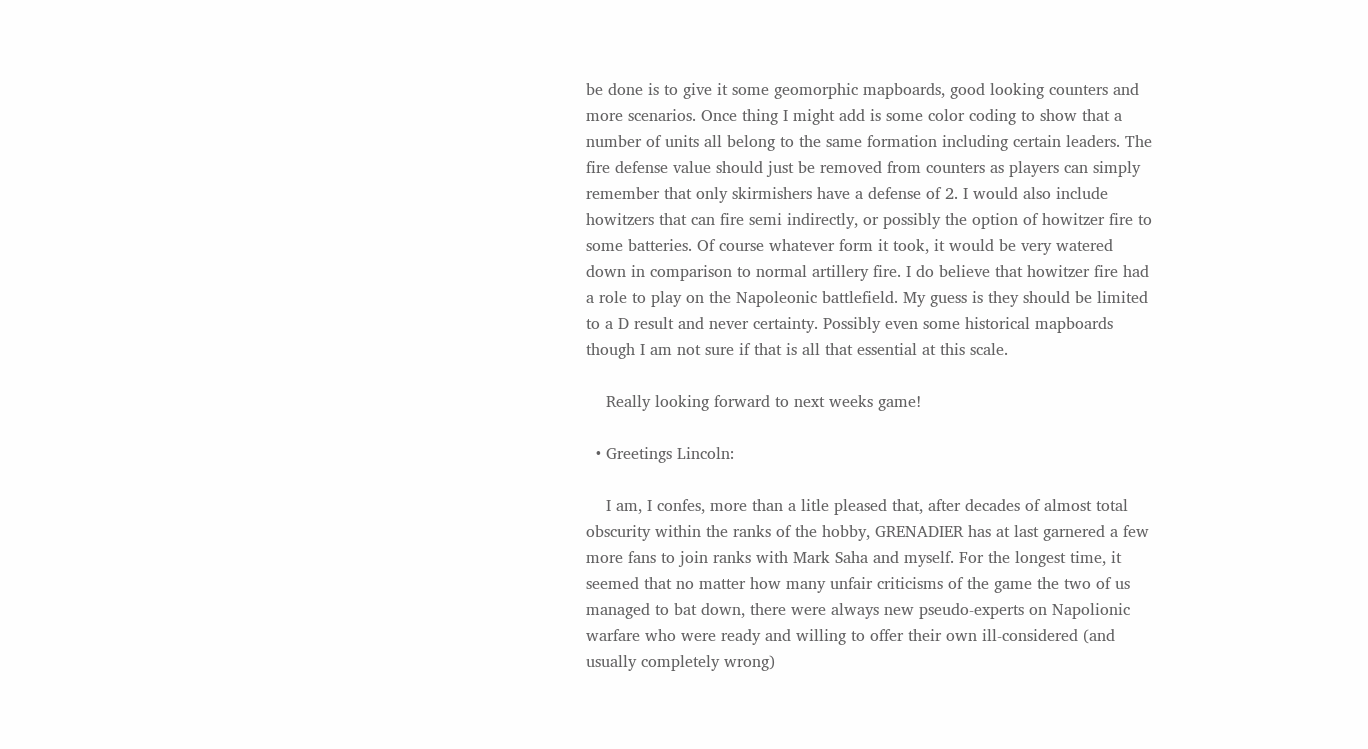be done is to give it some geomorphic mapboards, good looking counters and more scenarios. Once thing I might add is some color coding to show that a number of units all belong to the same formation including certain leaders. The fire defense value should just be removed from counters as players can simply remember that only skirmishers have a defense of 2. I would also include howitzers that can fire semi indirectly, or possibly the option of howitzer fire to some batteries. Of course whatever form it took, it would be very watered down in comparison to normal artillery fire. I do believe that howitzer fire had a role to play on the Napoleonic battlefield. My guess is they should be limited to a D result and never certainty. Possibly even some historical mapboards though I am not sure if that is all that essential at this scale.

    Really looking forward to next weeks game!

  • Greetings Lincoln:

    I am, I confes, more than a litle pleased that, after decades of almost total obscurity within the ranks of the hobby, GRENADIER has at last garnered a few more fans to join ranks with Mark Saha and myself. For the longest time, it seemed that no matter how many unfair criticisms of the game the two of us managed to bat down, there were always new pseudo-experts on Napolionic warfare who were ready and willing to offer their own ill-considered (and usually completely wrong)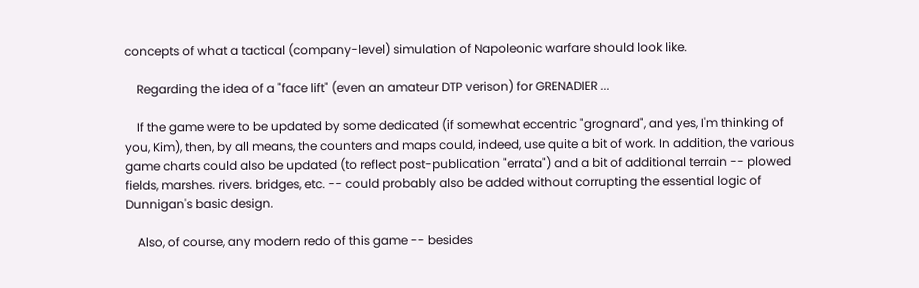concepts of what a tactical (company-level) simulation of Napoleonic warfare should look like.

    Regarding the idea of a "face lift" (even an amateur DTP verison) for GRENADIER ...

    If the game were to be updated by some dedicated (if somewhat eccentric "grognard", and yes, I'm thinking of you, Kim), then, by all means, the counters and maps could, indeed, use quite a bit of work. In addition, the various game charts could also be updated (to reflect post-publication "errata") and a bit of additional terrain -- plowed fields, marshes. rivers. bridges, etc. -- could probably also be added without corrupting the essential logic of Dunnigan's basic design.

    Also, of course, any modern redo of this game -- besides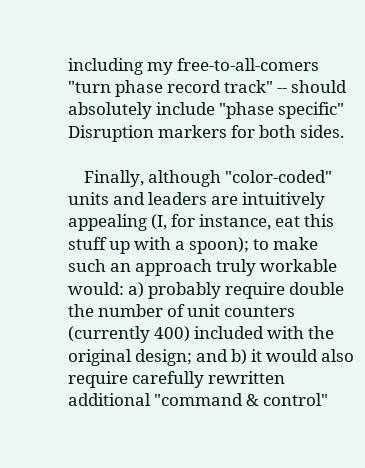including my free-to-all-comers "turn phase record track" -- should absolutely include "phase specific" Disruption markers for both sides.

    Finally, although "color-coded" units and leaders are intuitively appealing (I, for instance, eat this stuff up with a spoon); to make such an approach truly workable would: a) probably require double the number of unit counters (currently 400) included with the original design; and b) it would also require carefully rewritten additional "command & control"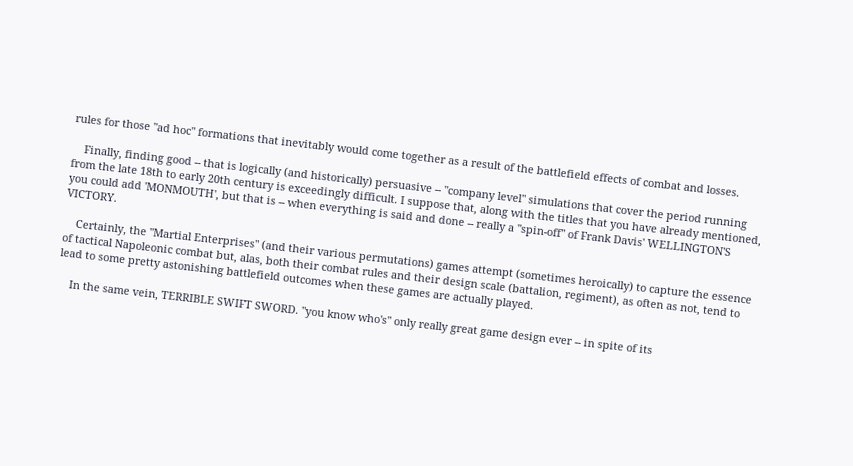rules for those "ad hoc" formations that inevitably would come together as a result of the battlefield effects of combat and losses.

    Finally, finding good -- that is logically (and historically) persuasive -- "company level" simulations that cover the period running from the late 18th to early 20th century is exceedingly difficult. I suppose that, along with the titles that you have already mentioned, you could add 'MONMOUTH', but that is -- when everything is said and done -- really a "spin-off" of Frank Davis' WELLINGTON'S VICTORY.

    Certainly, the "Martial Enterprises" (and their various permutations) games attempt (sometimes heroically) to capture the essence of tactical Napoleonic combat but, alas, both their combat rules and their design scale (battalion, regiment), as often as not, tend to lead to some pretty astonishing battlefield outcomes when these games are actually played.

    In the same vein, TERRIBLE SWIFT SWORD. "you know who's" only really great game design ever -- in spite of its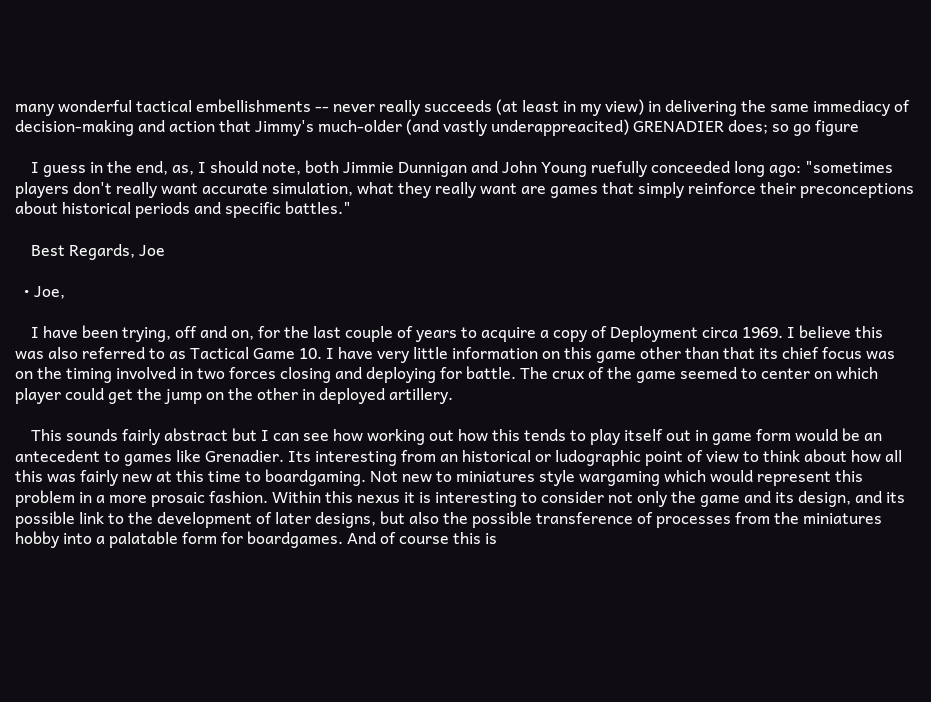many wonderful tactical embellishments -- never really succeeds (at least in my view) in delivering the same immediacy of decision-making and action that Jimmy's much-older (and vastly underappreacited) GRENADIER does; so go figure

    I guess in the end, as, I should note, both Jimmie Dunnigan and John Young ruefully conceeded long ago: "sometimes players don't really want accurate simulation, what they really want are games that simply reinforce their preconceptions about historical periods and specific battles."

    Best Regards, Joe

  • Joe,

    I have been trying, off and on, for the last couple of years to acquire a copy of Deployment circa 1969. I believe this was also referred to as Tactical Game 10. I have very little information on this game other than that its chief focus was on the timing involved in two forces closing and deploying for battle. The crux of the game seemed to center on which player could get the jump on the other in deployed artillery.

    This sounds fairly abstract but I can see how working out how this tends to play itself out in game form would be an antecedent to games like Grenadier. Its interesting from an historical or ludographic point of view to think about how all this was fairly new at this time to boardgaming. Not new to miniatures style wargaming which would represent this problem in a more prosaic fashion. Within this nexus it is interesting to consider not only the game and its design, and its possible link to the development of later designs, but also the possible transference of processes from the miniatures hobby into a palatable form for boardgames. And of course this is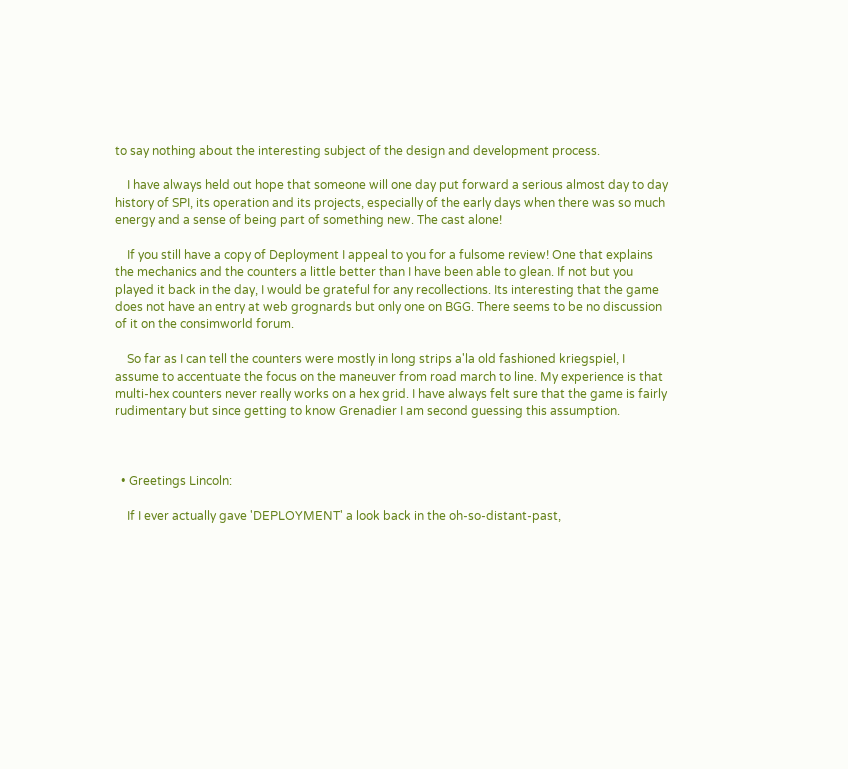to say nothing about the interesting subject of the design and development process.

    I have always held out hope that someone will one day put forward a serious almost day to day history of SPI, its operation and its projects, especially of the early days when there was so much energy and a sense of being part of something new. The cast alone!

    If you still have a copy of Deployment I appeal to you for a fulsome review! One that explains the mechanics and the counters a little better than I have been able to glean. If not but you played it back in the day, I would be grateful for any recollections. Its interesting that the game does not have an entry at web grognards but only one on BGG. There seems to be no discussion of it on the consimworld forum.

    So far as I can tell the counters were mostly in long strips a'la old fashioned kriegspiel, I assume to accentuate the focus on the maneuver from road march to line. My experience is that multi-hex counters never really works on a hex grid. I have always felt sure that the game is fairly rudimentary but since getting to know Grenadier I am second guessing this assumption.



  • Greetings Lincoln:

    If I ever actually gave 'DEPLOYMENT' a look back in the oh-so-distant-past,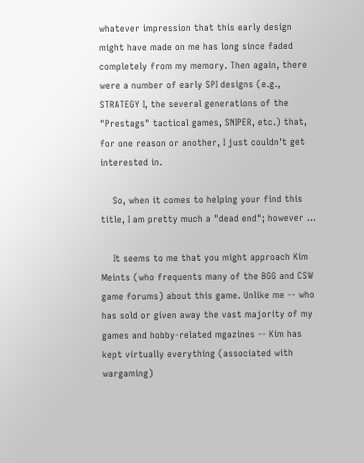whatever impression that this early design might have made on me has long since faded completely from my memory. Then again, there were a number of early SPI designs (e.g., STRATEGY I, the several generations of the "Prestags" tactical games, SNIPER, etc.) that, for one reason or another, I just couldn't get interested in.

    So, when it comes to helping your find this title, I am pretty much a "dead end"; however ...

    It seems to me that you might approach Kim Meints (who frequents many of the BGG and CSW game forums) about this game. Unlike me -- who has sold or given away the vast majority of my games and hobby-related mgazines -- Kim has kept virtually everything (associated with wargaming)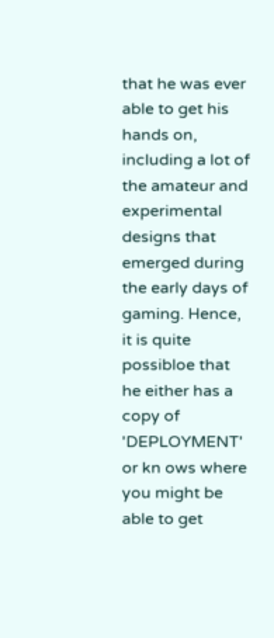that he was ever able to get his hands on, including a lot of the amateur and experimental designs that emerged during the early days of gaming. Hence, it is quite possibloe that he either has a copy of 'DEPLOYMENT' or kn ows where you might be able to get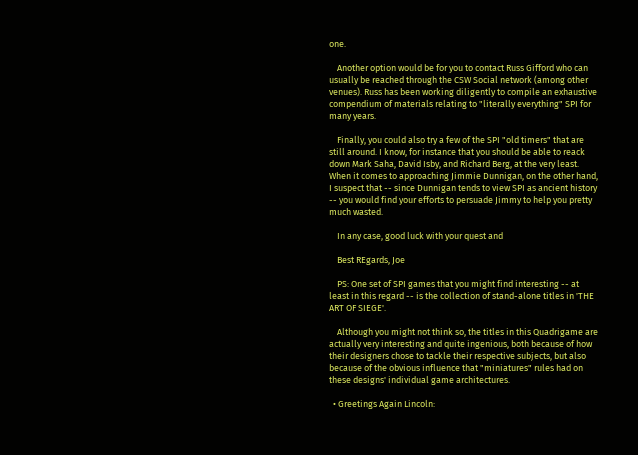one.

    Another option would be for you to contact Russ Gifford who can usually be reached through the CSW Social network (among other venues). Russ has been working diligently to compile an exhaustive compendium of materials relating to "literally everything" SPI for many years.

    Finally, you could also try a few of the SPI "old timers" that are still around. I know, for instance that you should be able to reack down Mark Saha, David Isby, and Richard Berg, at the very least. When it comes to approaching Jimmie Dunnigan, on the other hand, I suspect that -- since Dunnigan tends to view SPI as ancient history -- you would find your efforts to persuade Jimmy to help you pretty much wasted.

    In any case, good luck with your quest and

    Best REgards, Joe

    PS: One set of SPI games that you might find interesting -- at least in this regard -- is the collection of stand-alone titles in 'THE ART OF SIEGE'.

    Although you might not think so, the titles in this Quadrigame are actually very interesting and quite ingenious, both because of how their designers chose to tackle their respective subjects, but also because of the obvious influence that "miniatures" rules had on these designs' individual game architectures.

  • Greetings Again Lincoln: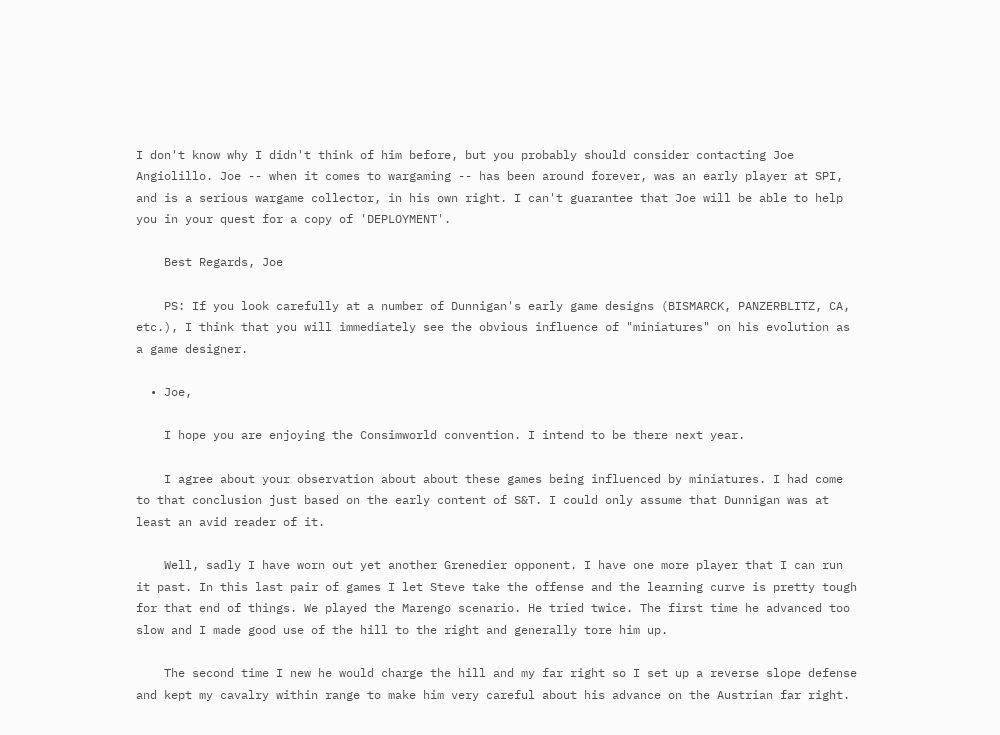I don't know why I didn't think of him before, but you probably should consider contacting Joe Angiolillo. Joe -- when it comes to wargaming -- has been around forever, was an early player at SPI, and is a serious wargame collector, in his own right. I can't guarantee that Joe will be able to help you in your quest for a copy of 'DEPLOYMENT'.

    Best Regards, Joe

    PS: If you look carefully at a number of Dunnigan's early game designs (BISMARCK, PANZERBLITZ, CA, etc.), I think that you will immediately see the obvious influence of "miniatures" on his evolution as a game designer.

  • Joe,

    I hope you are enjoying the Consimworld convention. I intend to be there next year.

    I agree about your observation about about these games being influenced by miniatures. I had come to that conclusion just based on the early content of S&T. I could only assume that Dunnigan was at least an avid reader of it.

    Well, sadly I have worn out yet another Grenedier opponent. I have one more player that I can run it past. In this last pair of games I let Steve take the offense and the learning curve is pretty tough for that end of things. We played the Marengo scenario. He tried twice. The first time he advanced too slow and I made good use of the hill to the right and generally tore him up.

    The second time I new he would charge the hill and my far right so I set up a reverse slope defense and kept my cavalry within range to make him very careful about his advance on the Austrian far right.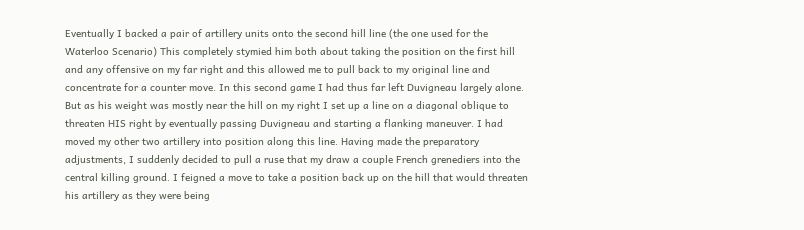Eventually I backed a pair of artillery units onto the second hill line (the one used for the Waterloo Scenario) This completely stymied him both about taking the position on the first hill and any offensive on my far right and this allowed me to pull back to my original line and concentrate for a counter move. In this second game I had thus far left Duvigneau largely alone. But as his weight was mostly near the hill on my right I set up a line on a diagonal oblique to threaten HIS right by eventually passing Duvigneau and starting a flanking maneuver. I had moved my other two artillery into position along this line. Having made the preparatory adjustments, I suddenly decided to pull a ruse that my draw a couple French grenediers into the central killing ground. I feigned a move to take a position back up on the hill that would threaten his artillery as they were being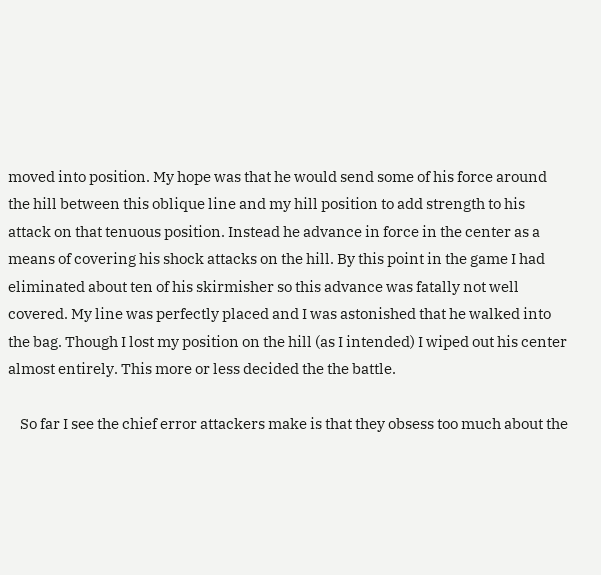moved into position. My hope was that he would send some of his force around the hill between this oblique line and my hill position to add strength to his attack on that tenuous position. Instead he advance in force in the center as a means of covering his shock attacks on the hill. By this point in the game I had eliminated about ten of his skirmisher so this advance was fatally not well covered. My line was perfectly placed and I was astonished that he walked into the bag. Though I lost my position on the hill (as I intended) I wiped out his center almost entirely. This more or less decided the the battle.

    So far I see the chief error attackers make is that they obsess too much about the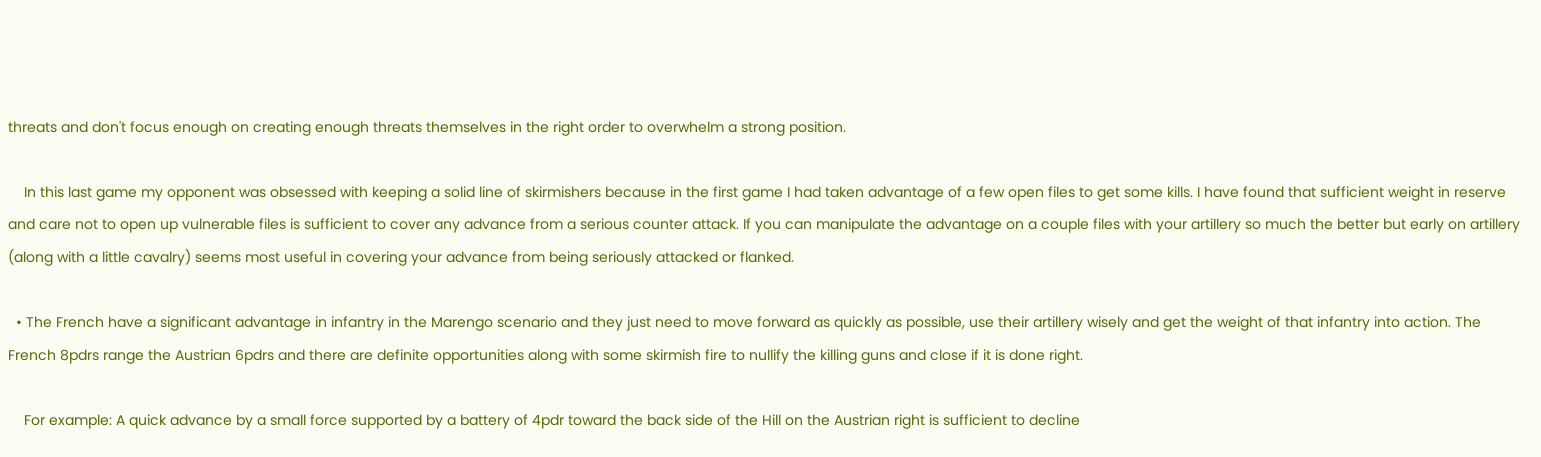threats and don't focus enough on creating enough threats themselves in the right order to overwhelm a strong position.

    In this last game my opponent was obsessed with keeping a solid line of skirmishers because in the first game I had taken advantage of a few open files to get some kills. I have found that sufficient weight in reserve and care not to open up vulnerable files is sufficient to cover any advance from a serious counter attack. If you can manipulate the advantage on a couple files with your artillery so much the better but early on artillery (along with a little cavalry) seems most useful in covering your advance from being seriously attacked or flanked.

  • The French have a significant advantage in infantry in the Marengo scenario and they just need to move forward as quickly as possible, use their artillery wisely and get the weight of that infantry into action. The French 8pdrs range the Austrian 6pdrs and there are definite opportunities along with some skirmish fire to nullify the killing guns and close if it is done right.

    For example: A quick advance by a small force supported by a battery of 4pdr toward the back side of the Hill on the Austrian right is sufficient to decline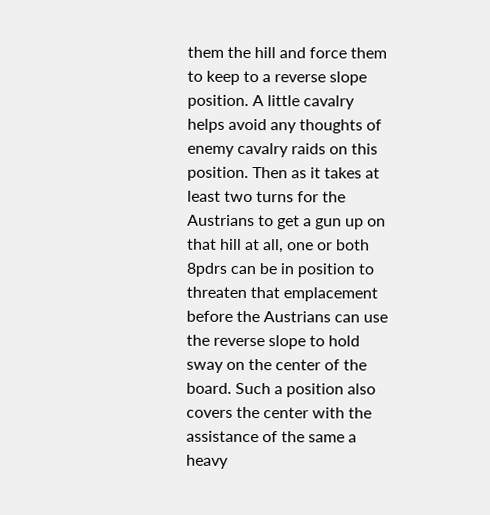them the hill and force them to keep to a reverse slope position. A little cavalry helps avoid any thoughts of enemy cavalry raids on this position. Then as it takes at least two turns for the Austrians to get a gun up on that hill at all, one or both 8pdrs can be in position to threaten that emplacement before the Austrians can use the reverse slope to hold sway on the center of the board. Such a position also covers the center with the assistance of the same a heavy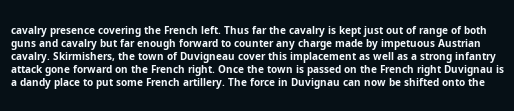cavalry presence covering the French left. Thus far the cavalry is kept just out of range of both guns and cavalry but far enough forward to counter any charge made by impetuous Austrian cavalry. Skirmishers, the town of Duvigneau cover this implacement as well as a strong infantry attack gone forward on the French right. Once the town is passed on the French right Duvignau is a dandy place to put some French artillery. The force in Duvignau can now be shifted onto the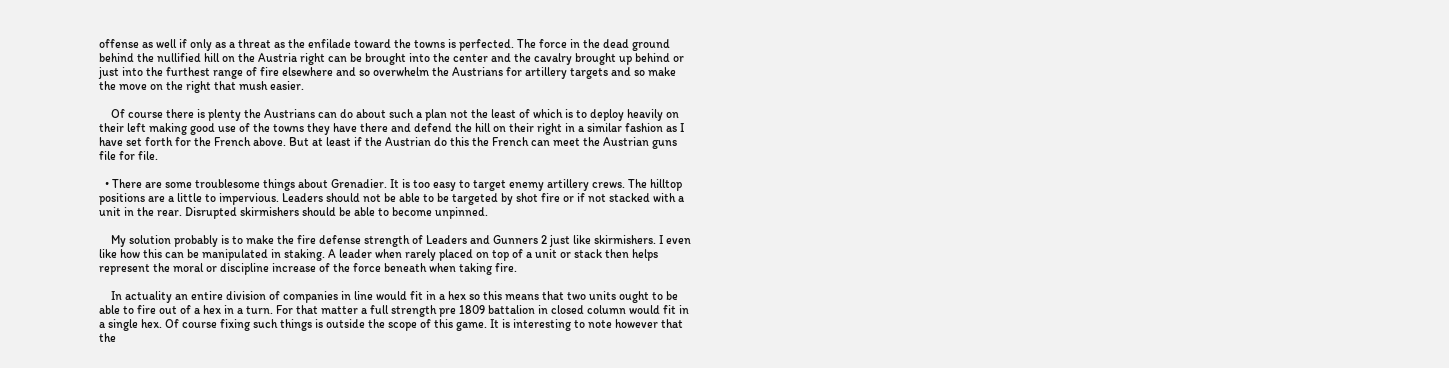offense as well if only as a threat as the enfilade toward the towns is perfected. The force in the dead ground behind the nullified hill on the Austria right can be brought into the center and the cavalry brought up behind or just into the furthest range of fire elsewhere and so overwhelm the Austrians for artillery targets and so make the move on the right that mush easier.

    Of course there is plenty the Austrians can do about such a plan not the least of which is to deploy heavily on their left making good use of the towns they have there and defend the hill on their right in a similar fashion as I have set forth for the French above. But at least if the Austrian do this the French can meet the Austrian guns file for file.

  • There are some troublesome things about Grenadier. It is too easy to target enemy artillery crews. The hilltop positions are a little to impervious. Leaders should not be able to be targeted by shot fire or if not stacked with a unit in the rear. Disrupted skirmishers should be able to become unpinned.

    My solution probably is to make the fire defense strength of Leaders and Gunners 2 just like skirmishers. I even like how this can be manipulated in staking. A leader when rarely placed on top of a unit or stack then helps represent the moral or discipline increase of the force beneath when taking fire.

    In actuality an entire division of companies in line would fit in a hex so this means that two units ought to be able to fire out of a hex in a turn. For that matter a full strength pre 1809 battalion in closed column would fit in a single hex. Of course fixing such things is outside the scope of this game. It is interesting to note however that the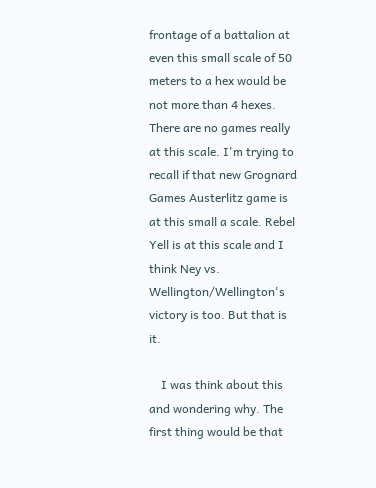frontage of a battalion at even this small scale of 50 meters to a hex would be not more than 4 hexes. There are no games really at this scale. I'm trying to recall if that new Grognard Games Austerlitz game is at this small a scale. Rebel Yell is at this scale and I think Ney vs. Wellington/Wellington's victory is too. But that is it.

    I was think about this and wondering why. The first thing would be that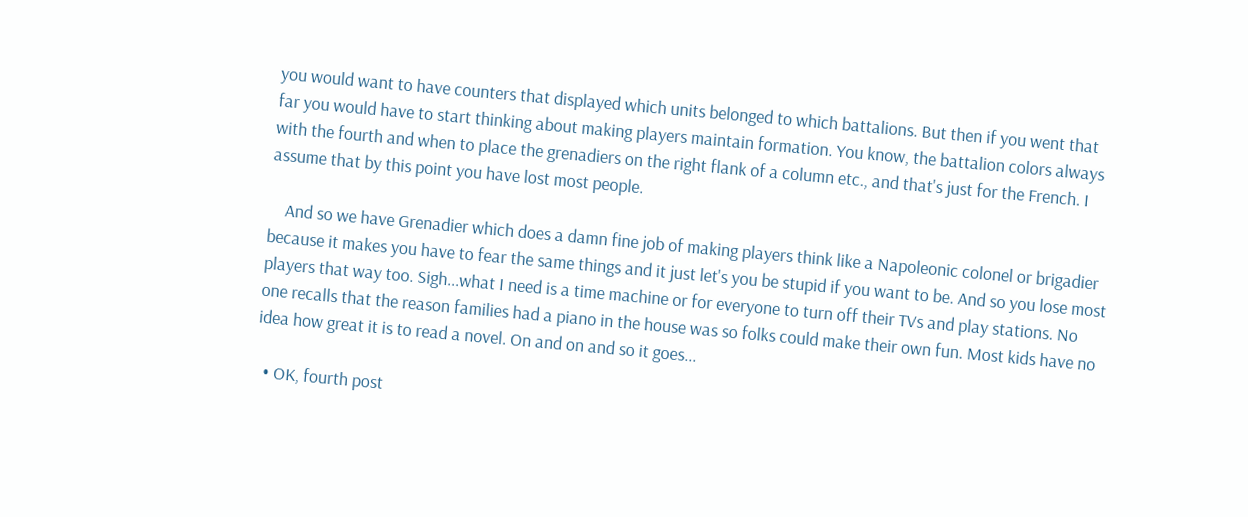you would want to have counters that displayed which units belonged to which battalions. But then if you went that far you would have to start thinking about making players maintain formation. You know, the battalion colors always with the fourth and when to place the grenadiers on the right flank of a column etc., and that's just for the French. I assume that by this point you have lost most people.

    And so we have Grenadier which does a damn fine job of making players think like a Napoleonic colonel or brigadier because it makes you have to fear the same things and it just let's you be stupid if you want to be. And so you lose most players that way too. Sigh...what I need is a time machine or for everyone to turn off their TVs and play stations. No one recalls that the reason families had a piano in the house was so folks could make their own fun. Most kids have no idea how great it is to read a novel. On and on and so it goes...

  • OK, fourth post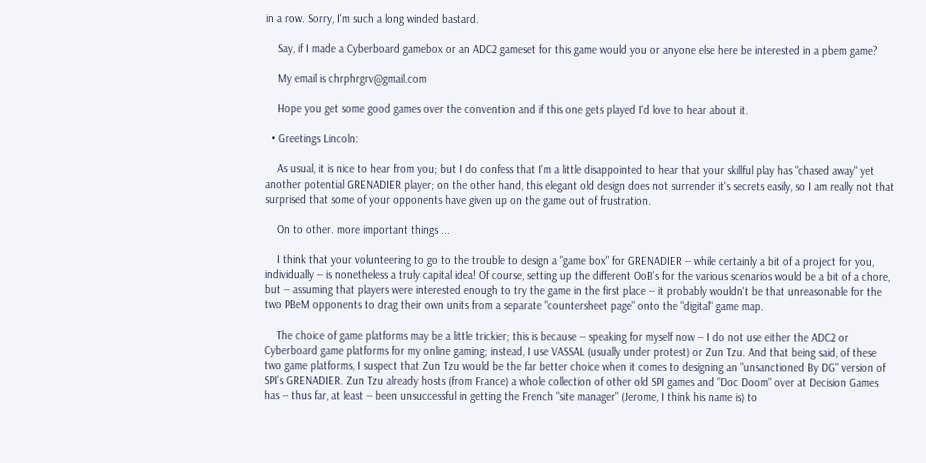in a row. Sorry, I'm such a long winded bastard.

    Say, if I made a Cyberboard gamebox or an ADC2 gameset for this game would you or anyone else here be interested in a pbem game?

    My email is chrphrgrv@gmail.com

    Hope you get some good games over the convention and if this one gets played I'd love to hear about it.

  • Greetings Lincoln:

    As usual, it is nice to hear from you; but I do confess that I'm a little disappointed to hear that your skillful play has "chased away" yet another potential GRENADIER player; on the other hand, this elegant old design does not surrender it's secrets easily, so I am really not that surprised that some of your opponents have given up on the game out of frustration.

    On to other. more important things ...

    I think that your volunteering to go to the trouble to design a "game box" for GRENADIER -- while certainly a bit of a project for you, individually -- is nonetheless a truly capital idea! Of course, setting up the different OoB's for the various scenarios would be a bit of a chore, but -- assuming that players were interested enough to try the game in the first place -- it probably wouldn't be that unreasonable for the two PBeM opponents to drag their own units from a separate "countersheet page" onto the "digital" game map.

    The choice of game platforms may be a little trickier; this is because -- speaking for myself now -- I do not use either the ADC2 or Cyberboard game platforms for my online gaming; instead, I use VASSAL (usually under protest) or Zun Tzu. And that being said, of these two game platforms, I suspect that Zun Tzu would be the far better choice when it comes to designing an "unsanctioned By DG" version of SPI's GRENADIER. Zun Tzu already hosts (from France) a whole collection of other old SPI games and "Doc Doom" over at Decision Games has -- thus far, at least -- been unsuccessful in getting the French "site manager" (Jerome, I think his name is) to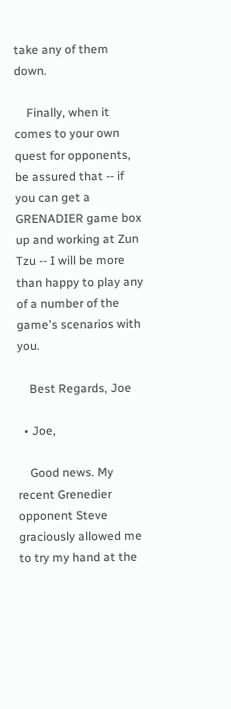take any of them down.

    Finally, when it comes to your own quest for opponents, be assured that -- if you can get a GRENADIER game box up and working at Zun Tzu -- I will be more than happy to play any of a number of the game's scenarios with you.

    Best Regards, Joe

  • Joe,

    Good news. My recent Grenedier opponent Steve graciously allowed me to try my hand at the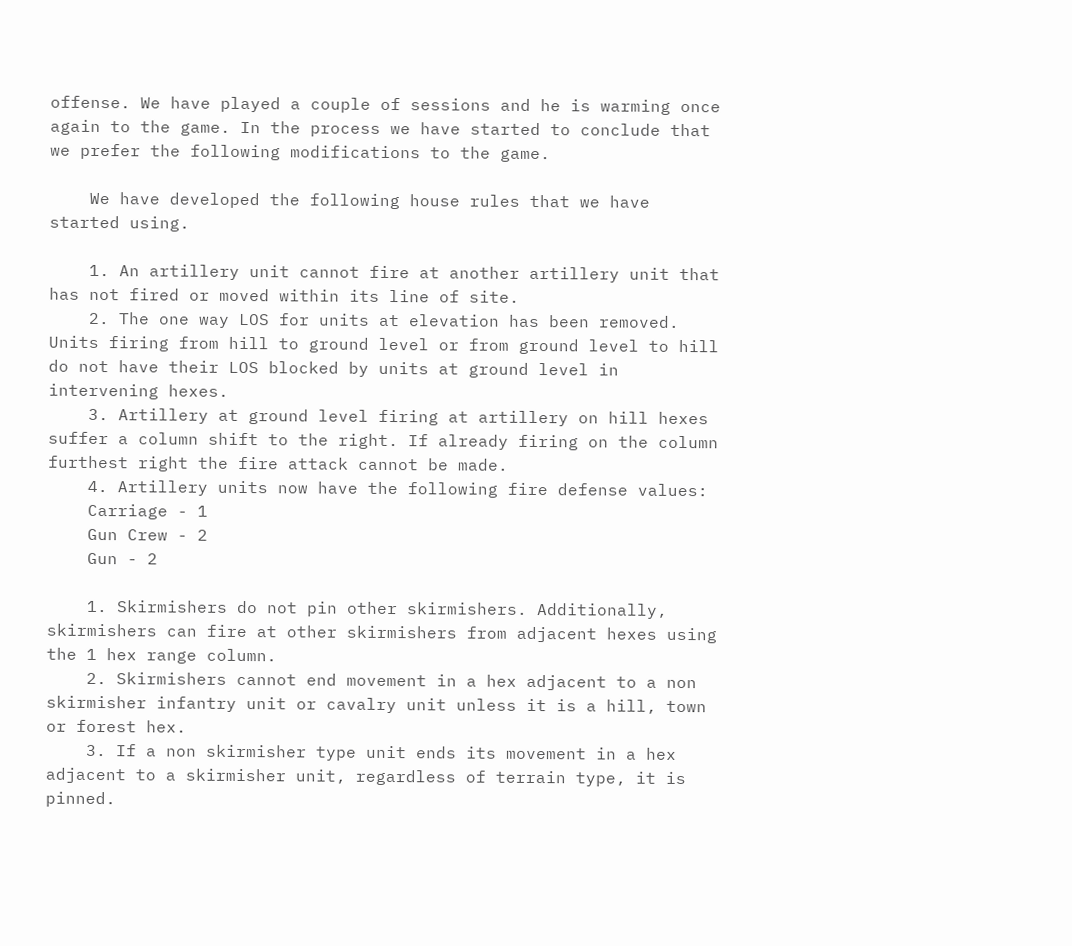offense. We have played a couple of sessions and he is warming once again to the game. In the process we have started to conclude that we prefer the following modifications to the game.

    We have developed the following house rules that we have started using.

    1. An artillery unit cannot fire at another artillery unit that has not fired or moved within its line of site.
    2. The one way LOS for units at elevation has been removed. Units firing from hill to ground level or from ground level to hill do not have their LOS blocked by units at ground level in intervening hexes.
    3. Artillery at ground level firing at artillery on hill hexes suffer a column shift to the right. If already firing on the column furthest right the fire attack cannot be made.
    4. Artillery units now have the following fire defense values:
    Carriage - 1
    Gun Crew - 2
    Gun - 2

    1. Skirmishers do not pin other skirmishers. Additionally, skirmishers can fire at other skirmishers from adjacent hexes using the 1 hex range column.
    2. Skirmishers cannot end movement in a hex adjacent to a non skirmisher infantry unit or cavalry unit unless it is a hill, town or forest hex.
    3. If a non skirmisher type unit ends its movement in a hex adjacent to a skirmisher unit, regardless of terrain type, it is pinned.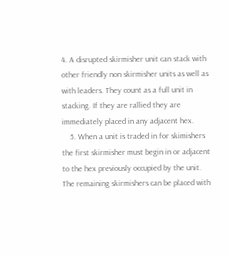4. A disrupted skirmisher unit can stack with other friendly non skirmisher units as well as with leaders. They count as a full unit in stacking. If they are rallied they are immediately placed in any adjacent hex.
    5. When a unit is traded in for skimishers the first skirmisher must begin in or adjacent to the hex previously occupied by the unit. The remaining skirmishers can be placed with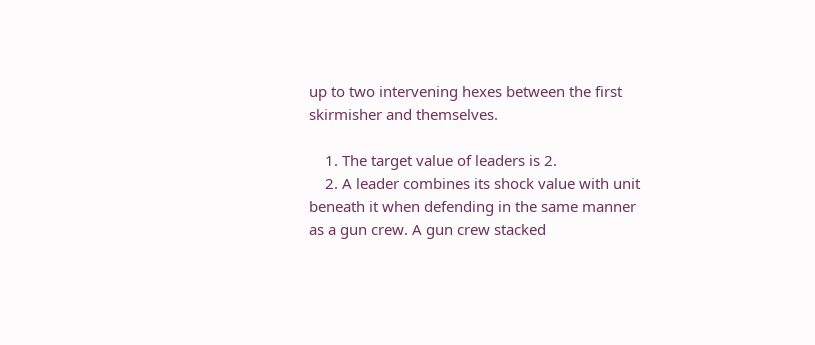up to two intervening hexes between the first skirmisher and themselves.

    1. The target value of leaders is 2.
    2. A leader combines its shock value with unit beneath it when defending in the same manner as a gun crew. A gun crew stacked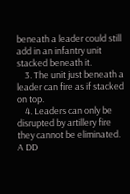beneath a leader could still add in an infantry unit stacked beneath it.
    3. The unit just beneath a leader can fire as if stacked on top.
    4. Leaders can only be disrupted by artillery fire they cannot be eliminated. A DD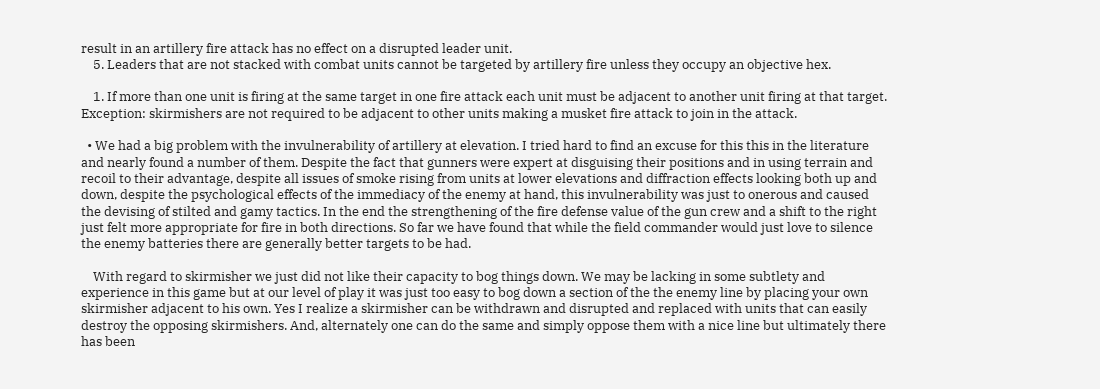result in an artillery fire attack has no effect on a disrupted leader unit.
    5. Leaders that are not stacked with combat units cannot be targeted by artillery fire unless they occupy an objective hex.

    1. If more than one unit is firing at the same target in one fire attack each unit must be adjacent to another unit firing at that target. Exception: skirmishers are not required to be adjacent to other units making a musket fire attack to join in the attack.

  • We had a big problem with the invulnerability of artillery at elevation. I tried hard to find an excuse for this this in the literature and nearly found a number of them. Despite the fact that gunners were expert at disguising their positions and in using terrain and recoil to their advantage, despite all issues of smoke rising from units at lower elevations and diffraction effects looking both up and down, despite the psychological effects of the immediacy of the enemy at hand, this invulnerability was just to onerous and caused the devising of stilted and gamy tactics. In the end the strengthening of the fire defense value of the gun crew and a shift to the right just felt more appropriate for fire in both directions. So far we have found that while the field commander would just love to silence the enemy batteries there are generally better targets to be had.

    With regard to skirmisher we just did not like their capacity to bog things down. We may be lacking in some subtlety and experience in this game but at our level of play it was just too easy to bog down a section of the the enemy line by placing your own skirmisher adjacent to his own. Yes I realize a skirmisher can be withdrawn and disrupted and replaced with units that can easily destroy the opposing skirmishers. And, alternately one can do the same and simply oppose them with a nice line but ultimately there has been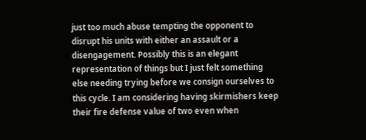just too much abuse tempting the opponent to disrupt his units with either an assault or a disengagement. Possibly this is an elegant representation of things but I just felt something else needing trying before we consign ourselves to this cycle. I am considering having skirmishers keep their fire defense value of two even when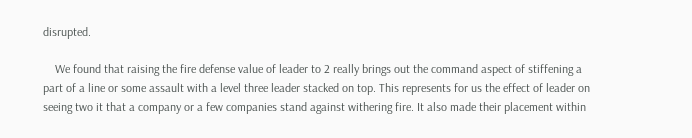disrupted.

    We found that raising the fire defense value of leader to 2 really brings out the command aspect of stiffening a part of a line or some assault with a level three leader stacked on top. This represents for us the effect of leader on seeing two it that a company or a few companies stand against withering fire. It also made their placement within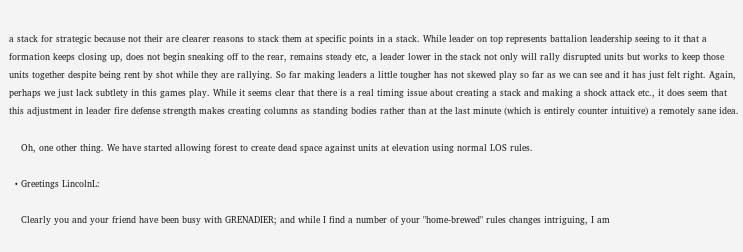a stack for strategic because not their are clearer reasons to stack them at specific points in a stack. While leader on top represents battalion leadership seeing to it that a formation keeps closing up, does not begin sneaking off to the rear, remains steady etc, a leader lower in the stack not only will rally disrupted units but works to keep those units together despite being rent by shot while they are rallying. So far making leaders a little tougher has not skewed play so far as we can see and it has just felt right. Again, perhaps we just lack subtlety in this games play. While it seems clear that there is a real timing issue about creating a stack and making a shock attack etc., it does seem that this adjustment in leader fire defense strength makes creating columns as standing bodies rather than at the last minute (which is entirely counter intuitive) a remotely sane idea.

    Oh, one other thing. We have started allowing forest to create dead space against units at elevation using normal LOS rules.

  • Greetings LincolnL:

    Clearly you and your friend have been busy with GRENADIER; and while I find a number of your "home-brewed" rules changes intriguing, I am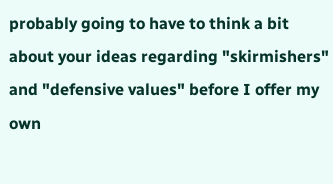probably going to have to think a bit about your ideas regarding "skirmishers" and "defensive values" before I offer my own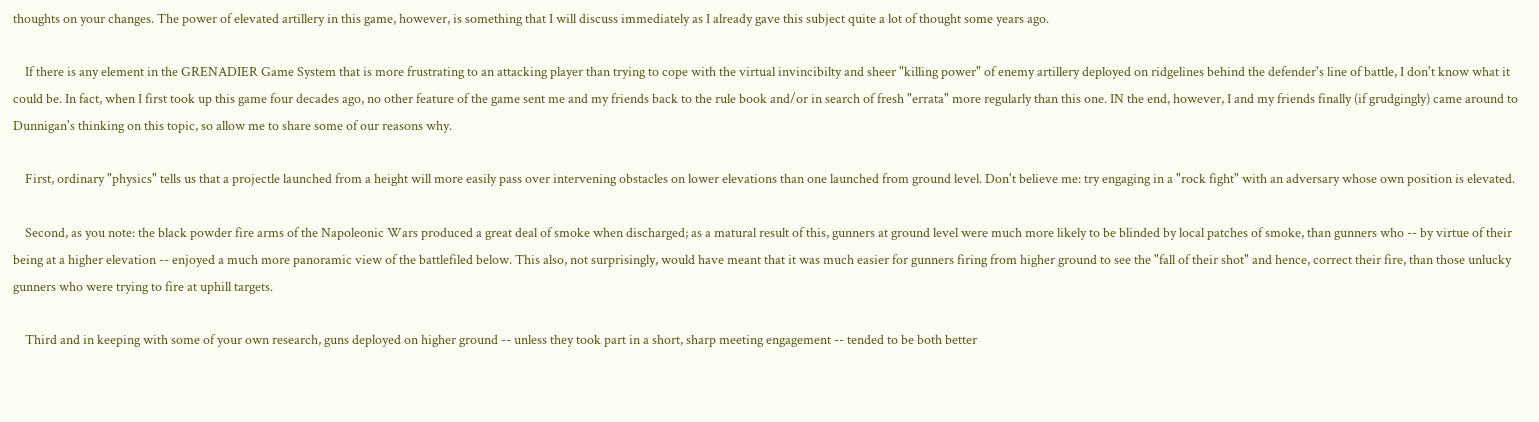thoughts on your changes. The power of elevated artillery in this game, however, is something that I will discuss immediately as I already gave this subject quite a lot of thought some years ago.

    If there is any element in the GRENADIER Game System that is more frustrating to an attacking player than trying to cope with the virtual invincibilty and sheer "killing power" of enemy artillery deployed on ridgelines behind the defender's line of battle, I don't know what it could be. In fact, when I first took up this game four decades ago, no other feature of the game sent me and my friends back to the rule book and/or in search of fresh "errata" more regularly than this one. IN the end, however, I and my friends finally (if grudgingly) came around to Dunnigan's thinking on this topic, so allow me to share some of our reasons why.

    First, ordinary "physics" tells us that a projectle launched from a height will more easily pass over intervening obstacles on lower elevations than one launched from ground level. Don't believe me: try engaging in a "rock fight" with an adversary whose own position is elevated.

    Second, as you note: the black powder fire arms of the Napoleonic Wars produced a great deal of smoke when discharged; as a matural result of this, gunners at ground level were much more likely to be blinded by local patches of smoke, than gunners who -- by virtue of their being at a higher elevation -- enjoyed a much more panoramic view of the battlefiled below. This also, not surprisingly, would have meant that it was much easier for gunners firing from higher ground to see the "fall of their shot" and hence, correct their fire, than those unlucky gunners who were trying to fire at uphill targets.

    Third and in keeping with some of your own research, guns deployed on higher ground -- unless they took part in a short, sharp meeting engagement -- tended to be both better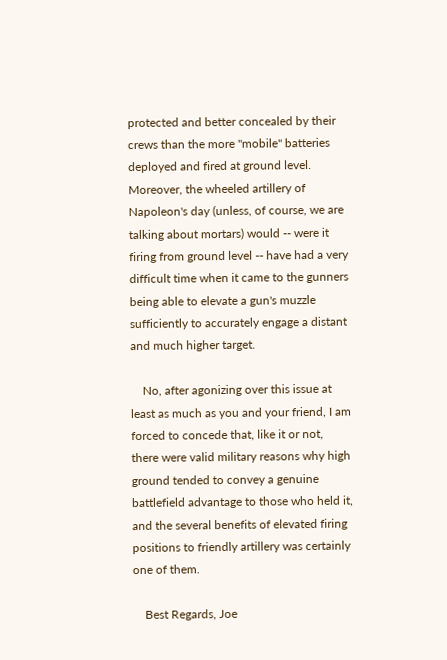protected and better concealed by their crews than the more "mobile" batteries deployed and fired at ground level. Moreover, the wheeled artillery of Napoleon's day (unless, of course, we are talking about mortars) would -- were it firing from ground level -- have had a very difficult time when it came to the gunners being able to elevate a gun's muzzle sufficiently to accurately engage a distant and much higher target.

    No, after agonizing over this issue at least as much as you and your friend, I am forced to concede that, like it or not, there were valid military reasons why high ground tended to convey a genuine battlefield advantage to those who held it, and the several benefits of elevated firing positions to friendly artillery was certainly one of them.

    Best Regards, Joe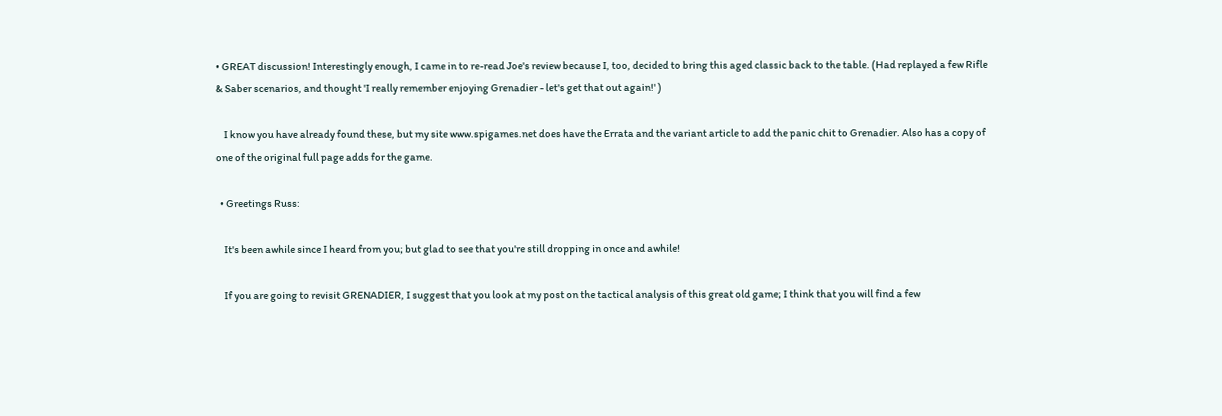• GREAT discussion! Interestingly enough, I came in to re-read Joe's review because I, too, decided to bring this aged classic back to the table. (Had replayed a few Rifle & Saber scenarios, and thought 'I really remember enjoying Grenadier - let's get that out again!' )

    I know you have already found these, but my site www.spigames.net does have the Errata and the variant article to add the panic chit to Grenadier. Also has a copy of one of the original full page adds for the game.

  • Greetings Russ:

    It's been awhile since I heard from you; but glad to see that you're still dropping in once and awhile!

    If you are going to revisit GRENADIER, I suggest that you look at my post on the tactical analysis of this great old game; I think that you will find a few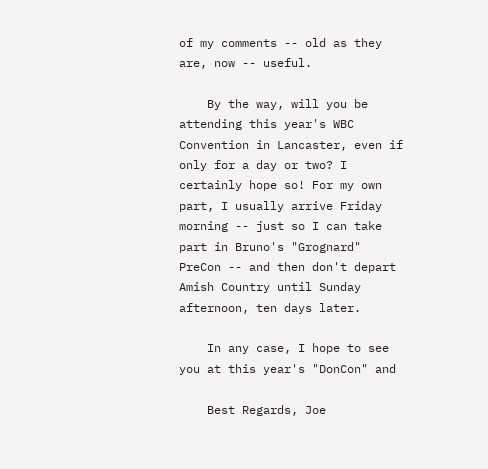of my comments -- old as they are, now -- useful.

    By the way, will you be attending this year's WBC Convention in Lancaster, even if only for a day or two? I certainly hope so! For my own part, I usually arrive Friday morning -- just so I can take part in Bruno's "Grognard" PreCon -- and then don't depart Amish Country until Sunday afternoon, ten days later.

    In any case, I hope to see you at this year's "DonCon" and

    Best Regards, Joe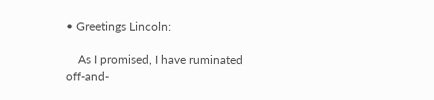• Greetings Lincoln:

    As I promised, I have ruminated off-and-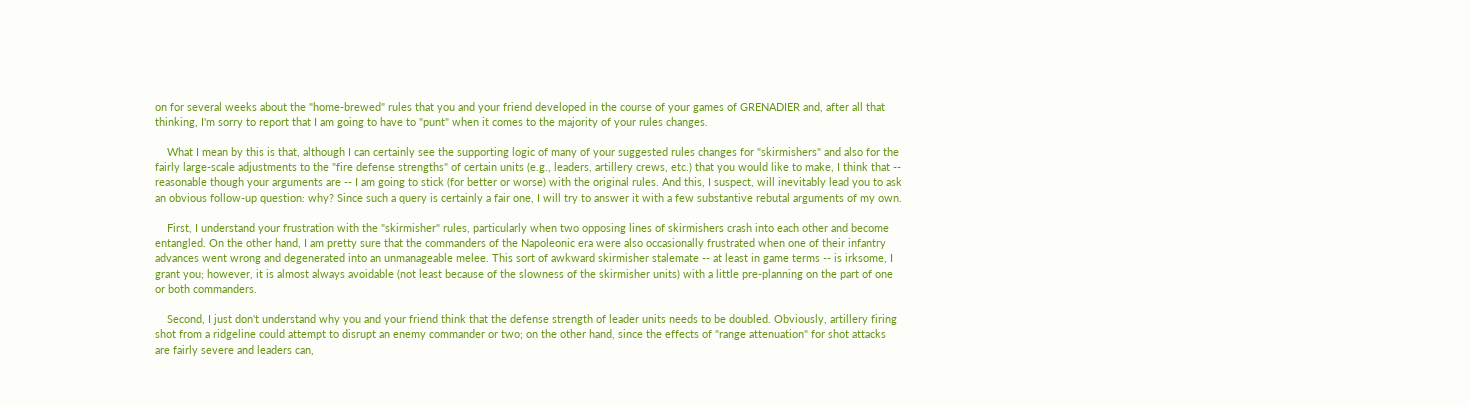on for several weeks about the "home-brewed" rules that you and your friend developed in the course of your games of GRENADIER and, after all that thinking, I'm sorry to report that I am going to have to "punt" when it comes to the majority of your rules changes.

    What I mean by this is that, although I can certainly see the supporting logic of many of your suggested rules changes for "skirmishers" and also for the fairly large-scale adjustments to the "fire defense strengths" of certain units (e.g., leaders, artillery crews, etc.) that you would like to make, I think that -- reasonable though your arguments are -- I am going to stick (for better or worse) with the original rules. And this, I suspect, will inevitably lead you to ask an obvious follow-up question: why? Since such a query is certainly a fair one, I will try to answer it with a few substantive rebutal arguments of my own.

    First, I understand your frustration with the "skirmisher" rules, particularly when two opposing lines of skirmishers crash into each other and become entangled. On the other hand, I am pretty sure that the commanders of the Napoleonic era were also occasionally frustrated when one of their infantry advances went wrong and degenerated into an unmanageable melee. This sort of awkward skirmisher stalemate -- at least in game terms -- is irksome, I grant you; however, it is almost always avoidable (not least because of the slowness of the skirmisher units) with a little pre-planning on the part of one or both commanders.

    Second, I just don't understand why you and your friend think that the defense strength of leader units needs to be doubled. Obviously, artillery firing shot from a ridgeline could attempt to disrupt an enemy commander or two; on the other hand, since the effects of "range attenuation" for shot attacks are fairly severe and leaders can,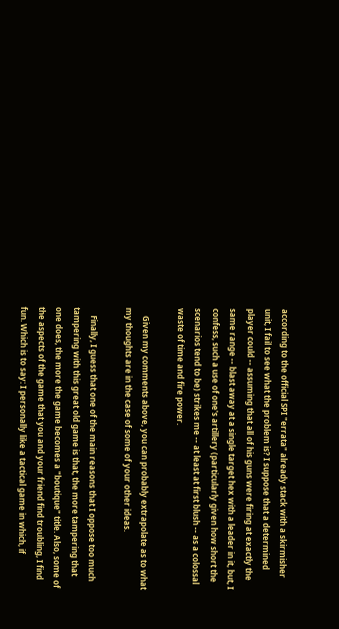according to the official SPI "errata" already stack with a skirmisher unit, I fail to see what the problem is? I suppose that a determined player could -- assuming that all of his guns were firing at exactly the same range -- blast away at a single target hex with a leader in it, but, I confess, such a use of one's artillery (particularly given how short the scenarios tend to be) strikes me -- at least at first blush -- as a colossal waste of time and fire power.

    Given my comments above, you can probably extrapolate as to what my thoughts are in the case of some of your other ideas.

    Finally, I guess that one of the main reasons that I oppose too much tampering with this great old game is that, the more tampering that one does, the more the game becomes a "boutique" title. Also, some of the aspects of the game that you and your friend find troubling, I find fun. Which is to say: I personally like a tactical game in which, if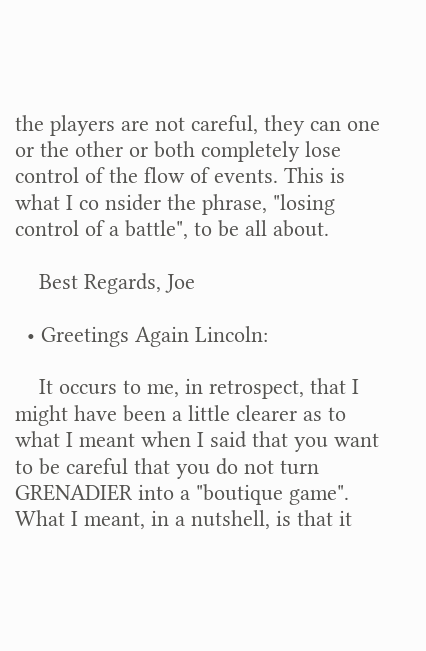the players are not careful, they can one or the other or both completely lose control of the flow of events. This is what I co nsider the phrase, "losing control of a battle", to be all about.

    Best Regards, Joe

  • Greetings Again Lincoln:

    It occurs to me, in retrospect, that I might have been a little clearer as to what I meant when I said that you want to be careful that you do not turn GRENADIER into a "boutique game". What I meant, in a nutshell, is that it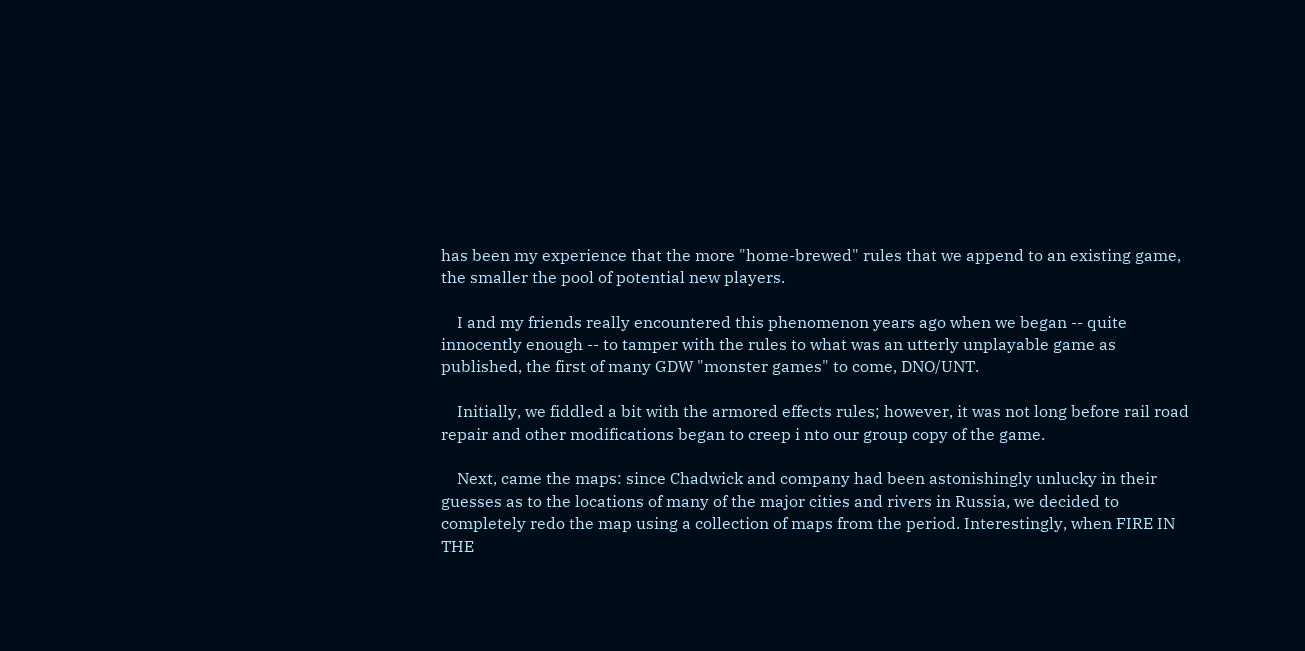has been my experience that the more "home-brewed" rules that we append to an existing game, the smaller the pool of potential new players.

    I and my friends really encountered this phenomenon years ago when we began -- quite innocently enough -- to tamper with the rules to what was an utterly unplayable game as published, the first of many GDW "monster games" to come, DNO/UNT.

    Initially, we fiddled a bit with the armored effects rules; however, it was not long before rail road repair and other modifications began to creep i nto our group copy of the game.

    Next, came the maps: since Chadwick and company had been astonishingly unlucky in their guesses as to the locations of many of the major cities and rivers in Russia, we decided to completely redo the map using a collection of maps from the period. Interestingly, when FIRE IN THE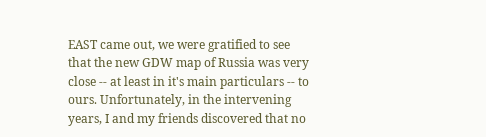EAST came out, we were gratified to see that the new GDW map of Russia was very close -- at least in it's main particulars -- to ours. Unfortunately, in the intervening years, I and my friends discovered that no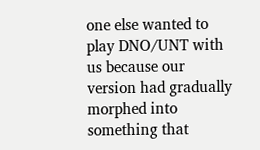one else wanted to play DNO/UNT with us because our version had gradually morphed into something that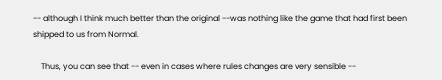-- although I think much better than the original --was nothing like the game that had first been shipped to us from Normal.

    Thus, you can see that -- even in cases where rules changes are very sensible --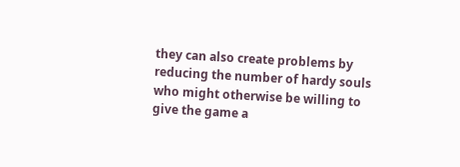they can also create problems by reducing the number of hardy souls who might otherwise be willing to give the game a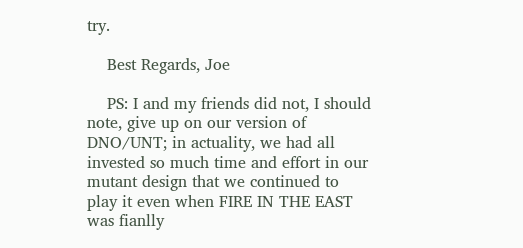try.

    Best Regards, Joe

    PS: I and my friends did not, I should note, give up on our version of DNO/UNT; in actuality, we had all invested so much time and effort in our mutant design that we continued to play it even when FIRE IN THE EAST was fianlly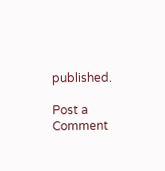published.

Post a Comment